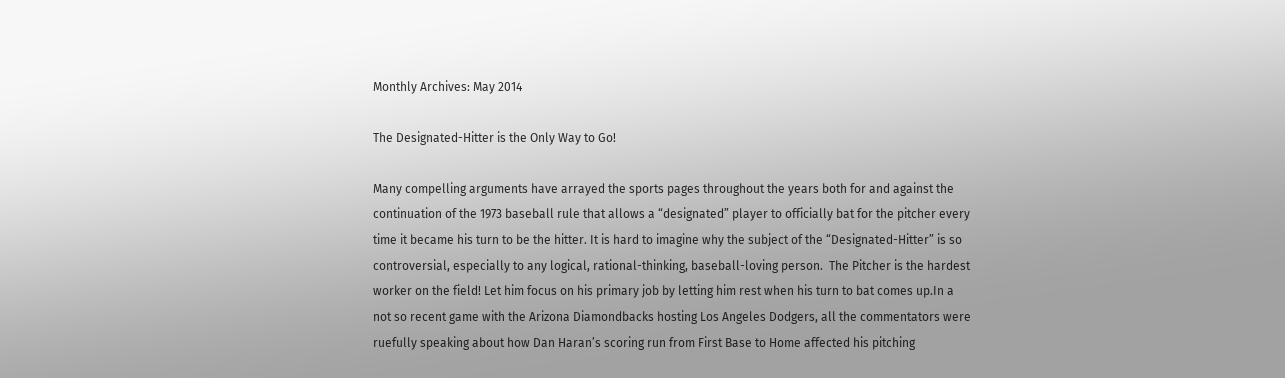Monthly Archives: May 2014

The Designated-Hitter is the Only Way to Go!

Many compelling arguments have arrayed the sports pages throughout the years both for and against the continuation of the 1973 baseball rule that allows a “designated” player to officially bat for the pitcher every time it became his turn to be the hitter. It is hard to imagine why the subject of the “Designated-Hitter” is so controversial, especially to any logical, rational-thinking, baseball-loving person.  The Pitcher is the hardest worker on the field! Let him focus on his primary job by letting him rest when his turn to bat comes up.In a not so recent game with the Arizona Diamondbacks hosting Los Angeles Dodgers, all the commentators were ruefully speaking about how Dan Haran’s scoring run from First Base to Home affected his pitching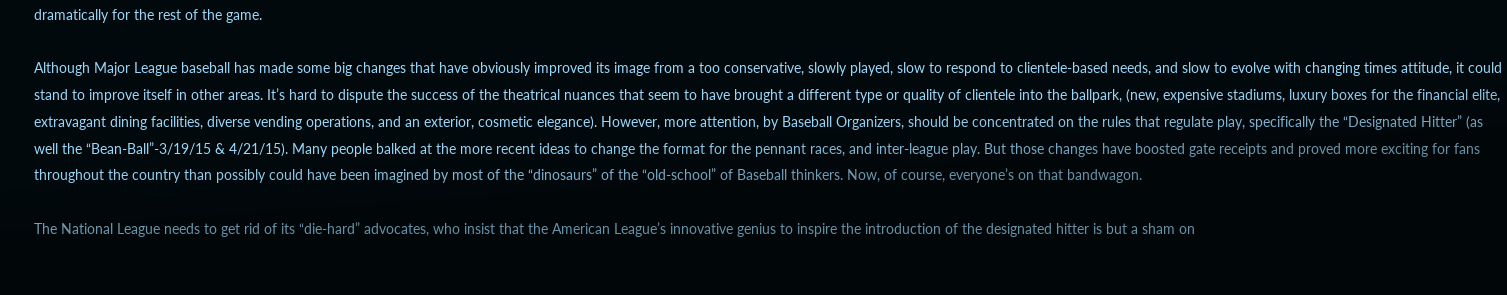dramatically for the rest of the game.

Although Major League baseball has made some big changes that have obviously improved its image from a too conservative, slowly played, slow to respond to clientele-based needs, and slow to evolve with changing times attitude, it could stand to improve itself in other areas. It’s hard to dispute the success of the theatrical nuances that seem to have brought a different type or quality of clientele into the ballpark, (new, expensive stadiums, luxury boxes for the financial elite, extravagant dining facilities, diverse vending operations, and an exterior, cosmetic elegance). However, more attention, by Baseball Organizers, should be concentrated on the rules that regulate play, specifically the “Designated Hitter” (as well the “Bean-Ball”-3/19/15 & 4/21/15). Many people balked at the more recent ideas to change the format for the pennant races, and inter-league play. But those changes have boosted gate receipts and proved more exciting for fans throughout the country than possibly could have been imagined by most of the “dinosaurs” of the “old-school” of Baseball thinkers. Now, of course, everyone’s on that bandwagon.

The National League needs to get rid of its “die-hard” advocates, who insist that the American League’s innovative genius to inspire the introduction of the designated hitter is but a sham on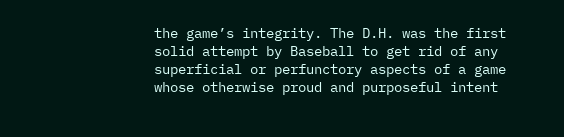the game’s integrity. The D.H. was the first solid attempt by Baseball to get rid of any superficial or perfunctory aspects of a game whose otherwise proud and purposeful intent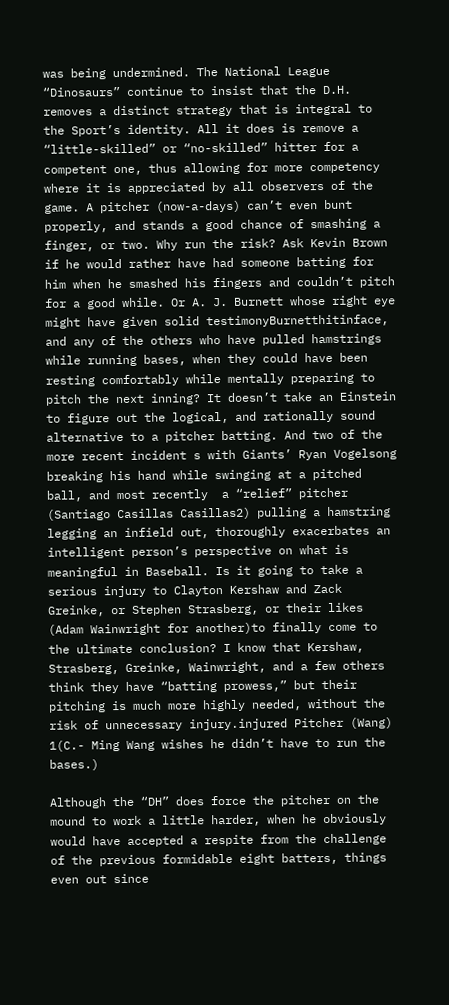was being undermined. The National League “Dinosaurs” continue to insist that the D.H. removes a distinct strategy that is integral to the Sport’s identity. All it does is remove a “little-skilled” or “no-skilled” hitter for a competent one, thus allowing for more competency where it is appreciated by all observers of the game. A pitcher (now-a-days) can’t even bunt properly, and stands a good chance of smashing a finger, or two. Why run the risk? Ask Kevin Brown if he would rather have had someone batting for him when he smashed his fingers and couldn’t pitch for a good while. Or A. J. Burnett whose right eye might have given solid testimonyBurnetthitinface, and any of the others who have pulled hamstrings while running bases, when they could have been resting comfortably while mentally preparing to pitch the next inning? It doesn’t take an Einstein to figure out the logical, and rationally sound alternative to a pitcher batting. And two of the more recent incident s with Giants’ Ryan Vogelsong breaking his hand while swinging at a pitched ball, and most recently  a “relief” pitcher (Santiago Casillas Casillas2) pulling a hamstring legging an infield out, thoroughly exacerbates an intelligent person’s perspective on what is meaningful in Baseball. Is it going to take a serious injury to Clayton Kershaw and Zack Greinke, or Stephen Strasberg, or their likes (Adam Wainwright for another)to finally come to the ultimate conclusion? I know that Kershaw, Strasberg, Greinke, Wainwright, and a few others think they have “batting prowess,” but their pitching is much more highly needed, without the risk of unnecessary injury.injured Pitcher (Wang) 1(C.- Ming Wang wishes he didn’t have to run the bases.)

Although the “DH” does force the pitcher on the mound to work a little harder, when he obviously would have accepted a respite from the challenge of the previous formidable eight batters, things even out since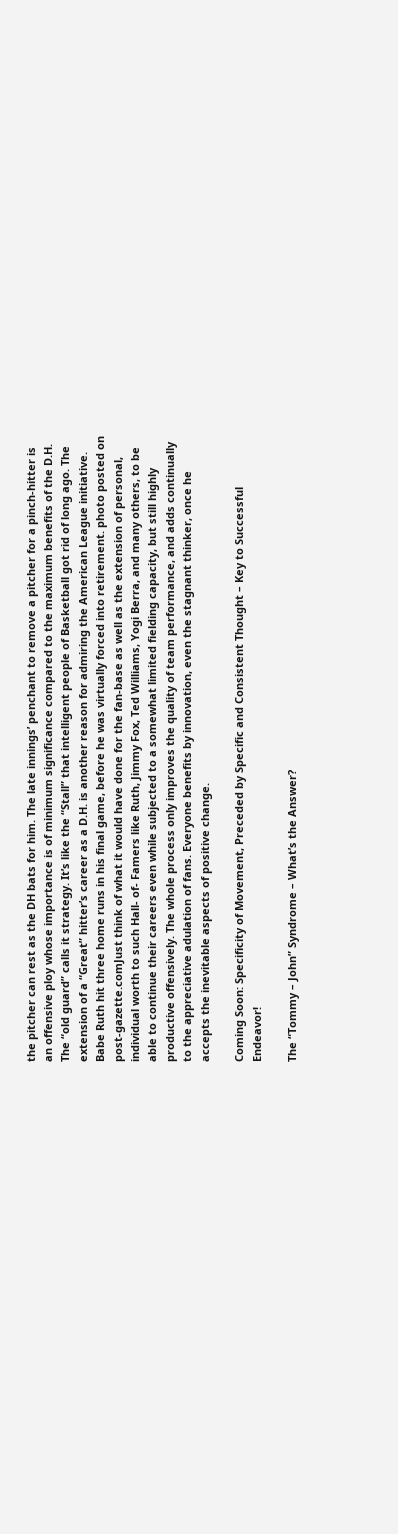the pitcher can rest as the DH bats for him. The late innings’ penchant to remove a pitcher for a pinch-hitter is an offensive ploy whose importance is of minimum significance compared to the maximum benefits of the D.H. The “old guard” calls it strategy. It’s like the “Stall” that intelligent people of Basketball got rid of long ago. The extension of a “Great” hitter’s career as a D.H. is another reason for admiring the American League initiative. Babe Ruth hit three home runs in his final game, before he was virtually forced into retirement. photo posted on post-gazette.comJust think of what it would have done for the fan-base as well as the extension of personal, individual worth to such Hall- of- Famers like Ruth, Jimmy Fox, Ted Williams, Yogi Berra, and many others, to be able to continue their careers even while subjected to a somewhat limited fielding capacity, but still highly productive offensively. The whole process only improves the quality of team performance, and adds continually to the appreciative adulation of fans. Everyone benefits by innovation, even the stagnant thinker, once he accepts the inevitable aspects of positive change.

Coming Soon: Specificity of Movement, Preceded by Specific and Consistent Thought – Key to Successful Endeavor!

The “Tommy – John” Syndrome – What’s the Answer?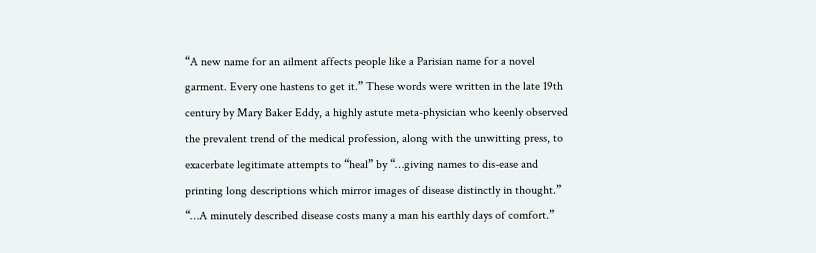“A new name for an ailment affects people like a Parisian name for a novel garment. Every one hastens to get it.” These words were written in the late 19th century by Mary Baker Eddy, a highly astute meta-physician who keenly observed the prevalent trend of the medical profession, along with the unwitting press, to exacerbate legitimate attempts to “heal” by “…giving names to dis-ease and printing long descriptions which mirror images of disease distinctly in thought.” “…A minutely described disease costs many a man his earthly days of comfort.”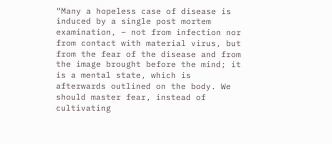“Many a hopeless case of disease is induced by a single post mortem examination, – not from infection nor from contact with material virus, but from the fear of the disease and from the image brought before the mind; it is a mental state, which is afterwards outlined on the body. We should master fear, instead of cultivating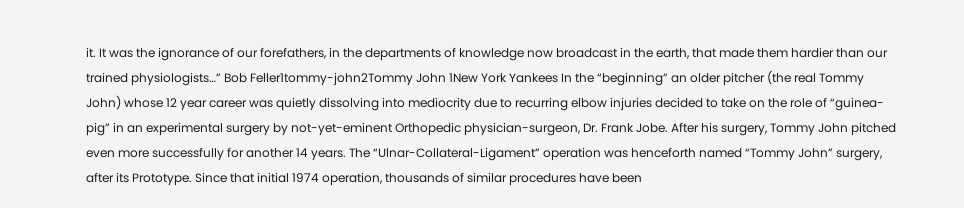it. It was the ignorance of our forefathers, in the departments of knowledge now broadcast in the earth, that made them hardier than our trained physiologists…” Bob Feller1tommy-john2Tommy John 1New York Yankees In the “beginning” an older pitcher (the real Tommy John) whose 12 year career was quietly dissolving into mediocrity due to recurring elbow injuries decided to take on the role of “guinea-pig” in an experimental surgery by not-yet-eminent Orthopedic physician-surgeon, Dr. Frank Jobe. After his surgery, Tommy John pitched even more successfully for another 14 years. The “Ulnar-Collateral-Ligament” operation was henceforth named “Tommy John” surgery, after its Prototype. Since that initial 1974 operation, thousands of similar procedures have been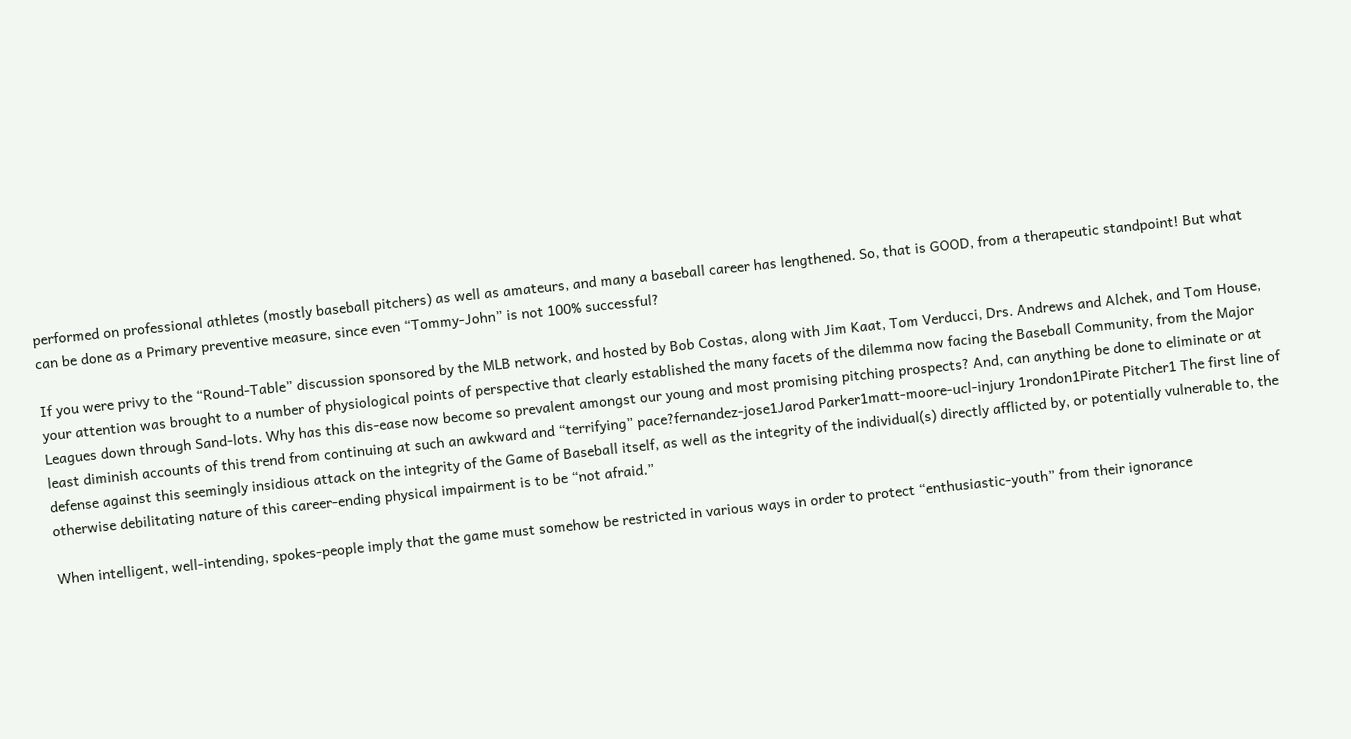performed on professional athletes (mostly baseball pitchers) as well as amateurs, and many a baseball career has lengthened. So, that is GOOD, from a therapeutic standpoint! But what can be done as a Primary preventive measure, since even “Tommy-John” is not 100% successful?

If you were privy to the “Round-Table” discussion sponsored by the MLB network, and hosted by Bob Costas, along with Jim Kaat, Tom Verducci, Drs. Andrews and Alchek, and Tom House, your attention was brought to a number of physiological points of perspective that clearly established the many facets of the dilemma now facing the Baseball Community, from the Major Leagues down through Sand-lots. Why has this dis-ease now become so prevalent amongst our young and most promising pitching prospects? And, can anything be done to eliminate or at least diminish accounts of this trend from continuing at such an awkward and “terrifying” pace?fernandez-jose1Jarod Parker1matt-moore-ucl-injury 1rondon1Pirate Pitcher1 The first line of defense against this seemingly insidious attack on the integrity of the Game of Baseball itself, as well as the integrity of the individual(s) directly afflicted by, or potentially vulnerable to, the otherwise debilitating nature of this career-ending physical impairment is to be “not afraid.”

When intelligent, well-intending, spokes-people imply that the game must somehow be restricted in various ways in order to protect “enthusiastic-youth” from their ignorance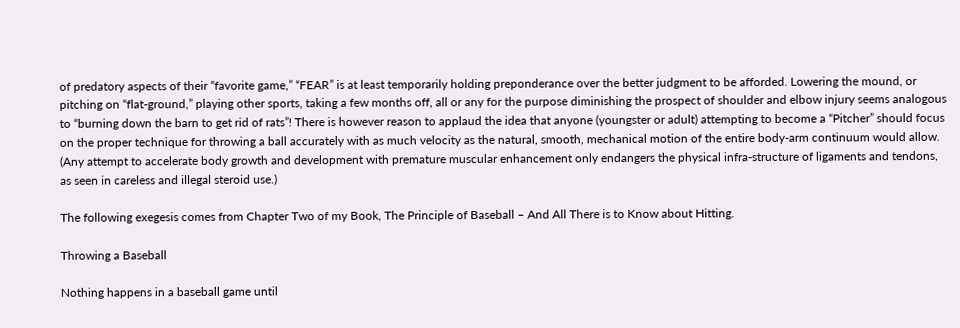of predatory aspects of their “favorite game,” “FEAR” is at least temporarily holding preponderance over the better judgment to be afforded. Lowering the mound, or pitching on “flat-ground,” playing other sports, taking a few months off, all or any for the purpose diminishing the prospect of shoulder and elbow injury seems analogous to “burning down the barn to get rid of rats”! There is however reason to applaud the idea that anyone (youngster or adult) attempting to become a “Pitcher” should focus on the proper technique for throwing a ball accurately with as much velocity as the natural, smooth, mechanical motion of the entire body-arm continuum would allow. (Any attempt to accelerate body growth and development with premature muscular enhancement only endangers the physical infra-structure of ligaments and tendons, as seen in careless and illegal steroid use.)

The following exegesis comes from Chapter Two of my Book, The Principle of Baseball – And All There is to Know about Hitting.

Throwing a Baseball

Nothing happens in a baseball game until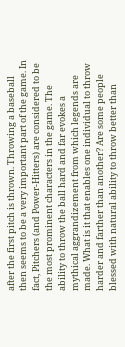after the first pitch is thrown. Throwing a baseball then seems to be a very important part of the game. In fact, Pitchers (and Power-Hitters) are considered to be the most prominent characters in the game. The ability to throw the ball hard and far evokes a mythical aggrandizement from which legends are made. What is it that enables one individual to throw harder and farther than another? Are some people blessed with natural ability to throw better than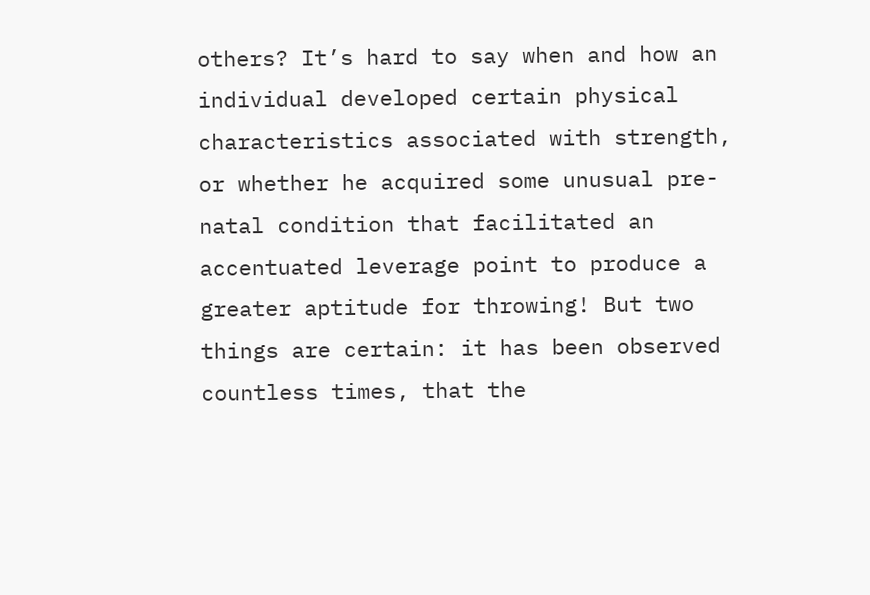others? It’s hard to say when and how an individual developed certain physical characteristics associated with strength, or whether he acquired some unusual pre-natal condition that facilitated an accentuated leverage point to produce a greater aptitude for throwing! But two things are certain: it has been observed countless times, that the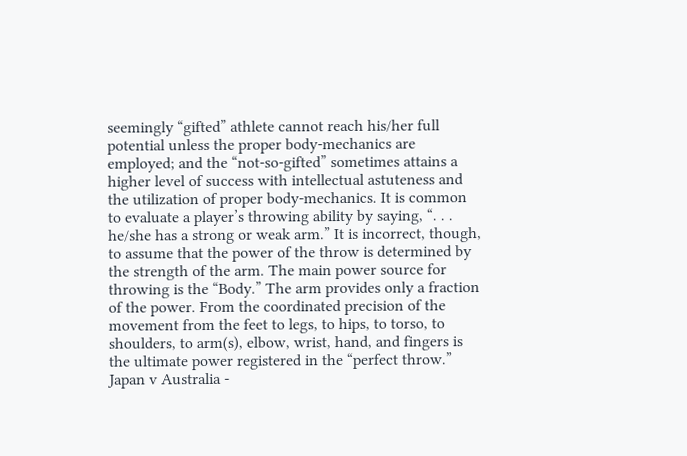seemingly “gifted” athlete cannot reach his/her full potential unless the proper body-mechanics are employed; and the “not-so-gifted” sometimes attains a higher level of success with intellectual astuteness and the utilization of proper body-mechanics. It is common to evaluate a player’s throwing ability by saying, “. . . he/she has a strong or weak arm.” It is incorrect, though, to assume that the power of the throw is determined by the strength of the arm. The main power source for throwing is the “Body.” The arm provides only a fraction of the power. From the coordinated precision of the movement from the feet to legs, to hips, to torso, to shoulders, to arm(s), elbow, wrist, hand, and fingers is the ultimate power registered in the “perfect throw.” Japan v Australia -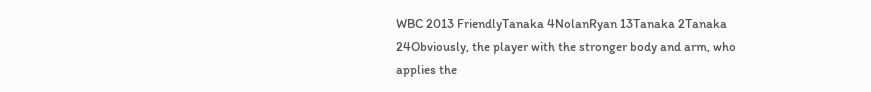WBC 2013 FriendlyTanaka 4NolanRyan 13Tanaka 2Tanaka 24Obviously, the player with the stronger body and arm, who applies the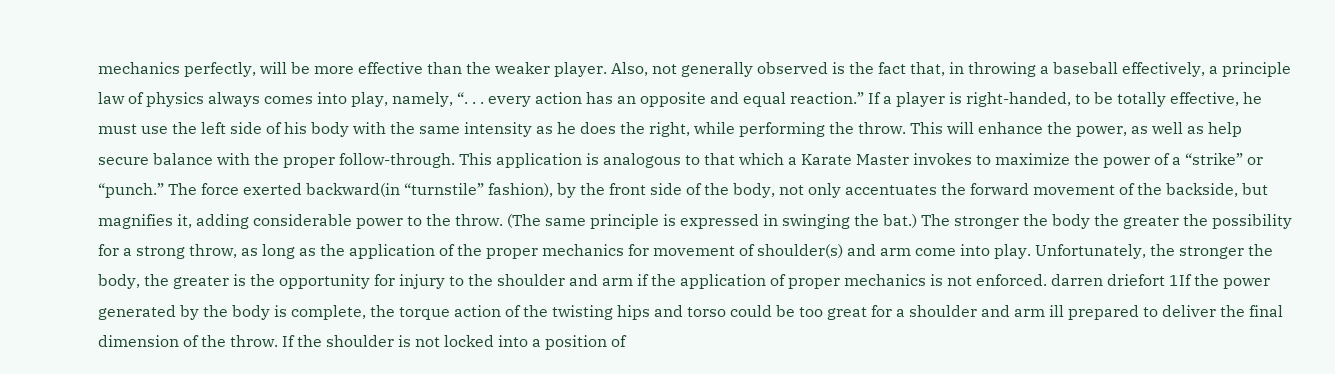mechanics perfectly, will be more effective than the weaker player. Also, not generally observed is the fact that, in throwing a baseball effectively, a principle law of physics always comes into play, namely, “. . . every action has an opposite and equal reaction.” If a player is right-handed, to be totally effective, he must use the left side of his body with the same intensity as he does the right, while performing the throw. This will enhance the power, as well as help secure balance with the proper follow-through. This application is analogous to that which a Karate Master invokes to maximize the power of a “strike” or “punch.” The force exerted backward(in “turnstile” fashion), by the front side of the body, not only accentuates the forward movement of the backside, but magnifies it, adding considerable power to the throw. (The same principle is expressed in swinging the bat.) The stronger the body the greater the possibility for a strong throw, as long as the application of the proper mechanics for movement of shoulder(s) and arm come into play. Unfortunately, the stronger the body, the greater is the opportunity for injury to the shoulder and arm if the application of proper mechanics is not enforced. darren driefort 1If the power generated by the body is complete, the torque action of the twisting hips and torso could be too great for a shoulder and arm ill prepared to deliver the final dimension of the throw. If the shoulder is not locked into a position of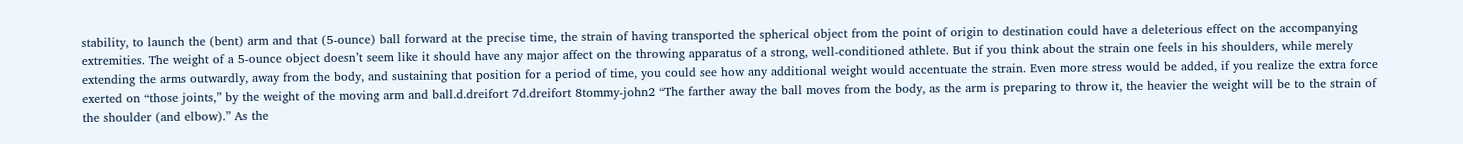stability, to launch the (bent) arm and that (5-ounce) ball forward at the precise time, the strain of having transported the spherical object from the point of origin to destination could have a deleterious effect on the accompanying extremities. The weight of a 5-ounce object doesn’t seem like it should have any major affect on the throwing apparatus of a strong, well-conditioned athlete. But if you think about the strain one feels in his shoulders, while merely extending the arms outwardly, away from the body, and sustaining that position for a period of time, you could see how any additional weight would accentuate the strain. Even more stress would be added, if you realize the extra force exerted on “those joints,” by the weight of the moving arm and ball.d.dreifort 7d.dreifort 8tommy-john2 “The farther away the ball moves from the body, as the arm is preparing to throw it, the heavier the weight will be to the strain of the shoulder (and elbow).” As the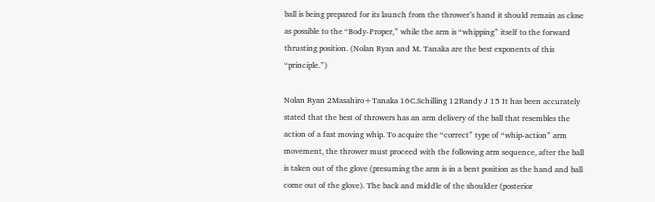ball is being prepared for its launch from the thrower’s hand it should remain as close as possible to the “Body-Proper,” while the arm is “whipping” itself to the forward thrusting position. (Nolan Ryan and M. Tanaka are the best exponents of this “principle.”)

Nolan Ryan 2Masahiro+Tanaka 16C.Schilling 12Randy J 15 It has been accurately stated that the best of throwers has an arm delivery of the ball that resembles the action of a fast moving whip. To acquire the “correct” type of “whip-action” arm movement, the thrower must proceed with the following arm sequence, after the ball is taken out of the glove (presuming the arm is in a bent position as the hand and ball come out of the glove). The back and middle of the shoulder (posterior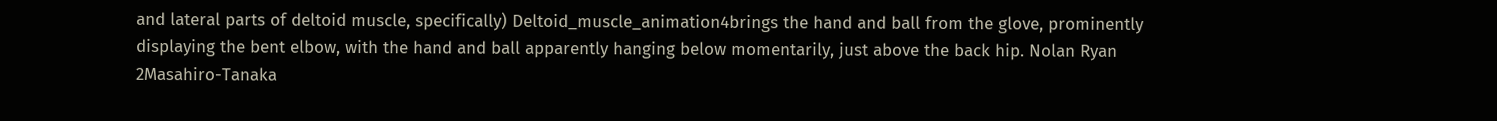and lateral parts of deltoid muscle, specifically) Deltoid_muscle_animation4brings the hand and ball from the glove, prominently displaying the bent elbow, with the hand and ball apparently hanging below momentarily, just above the back hip. Nolan Ryan 2Masahiro-Tanaka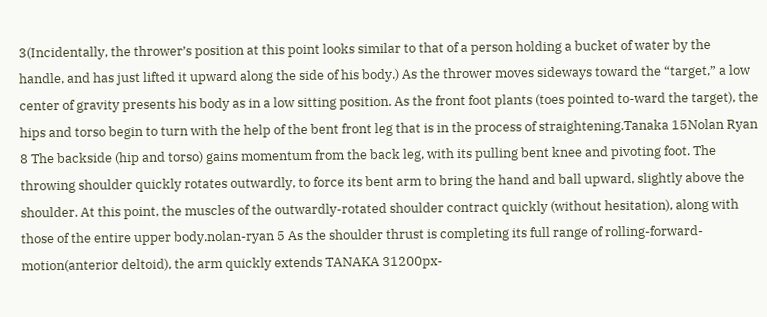3(Incidentally, the thrower’s position at this point looks similar to that of a person holding a bucket of water by the handle, and has just lifted it upward along the side of his body.) As the thrower moves sideways toward the “target,” a low center of gravity presents his body as in a low sitting position. As the front foot plants (toes pointed to-ward the target), the hips and torso begin to turn with the help of the bent front leg that is in the process of straightening.Tanaka 15Nolan Ryan 8 The backside (hip and torso) gains momentum from the back leg, with its pulling bent knee and pivoting foot. The throwing shoulder quickly rotates outwardly, to force its bent arm to bring the hand and ball upward, slightly above the shoulder. At this point, the muscles of the outwardly-rotated shoulder contract quickly (without hesitation), along with those of the entire upper body.nolan-ryan 5 As the shoulder thrust is completing its full range of rolling-forward-motion(anterior deltoid), the arm quickly extends TANAKA 31200px-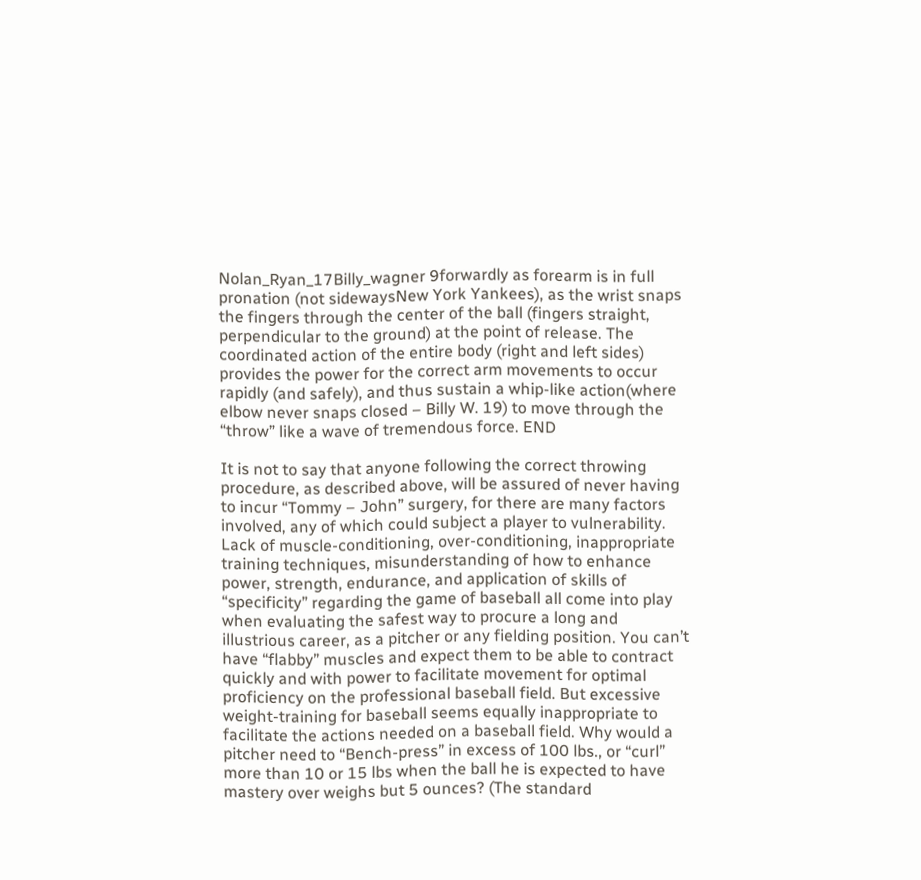Nolan_Ryan_17Billy_wagner 9forwardly as forearm is in full pronation (not sidewaysNew York Yankees), as the wrist snaps the fingers through the center of the ball (fingers straight, perpendicular to the ground) at the point of release. The coordinated action of the entire body (right and left sides) provides the power for the correct arm movements to occur rapidly (and safely), and thus sustain a whip-like action(where elbow never snaps closed – Billy W. 19) to move through the “throw” like a wave of tremendous force. END

It is not to say that anyone following the correct throwing procedure, as described above, will be assured of never having to incur “Tommy – John” surgery, for there are many factors involved, any of which could subject a player to vulnerability. Lack of muscle-conditioning, over-conditioning, inappropriate training techniques, misunderstanding of how to enhance power, strength, endurance, and application of skills of “specificity” regarding the game of baseball all come into play when evaluating the safest way to procure a long and illustrious career, as a pitcher or any fielding position. You can’t have “flabby” muscles and expect them to be able to contract quickly and with power to facilitate movement for optimal proficiency on the professional baseball field. But excessive weight-training for baseball seems equally inappropriate to facilitate the actions needed on a baseball field. Why would a pitcher need to “Bench-press” in excess of 100 lbs., or “curl” more than 10 or 15 lbs when the ball he is expected to have mastery over weighs but 5 ounces? (The standard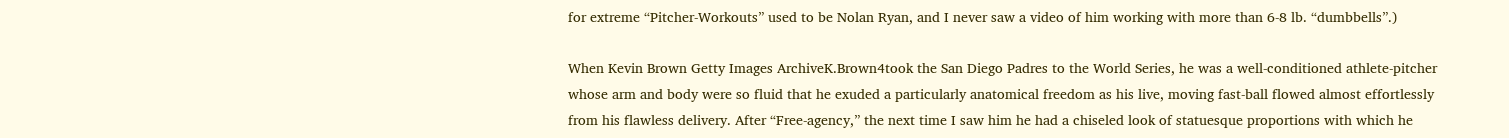for extreme “Pitcher-Workouts” used to be Nolan Ryan, and I never saw a video of him working with more than 6-8 lb. “dumbbells”.)

When Kevin Brown Getty Images ArchiveK.Brown4took the San Diego Padres to the World Series, he was a well-conditioned athlete-pitcher whose arm and body were so fluid that he exuded a particularly anatomical freedom as his live, moving fast-ball flowed almost effortlessly from his flawless delivery. After “Free-agency,” the next time I saw him he had a chiseled look of statuesque proportions with which he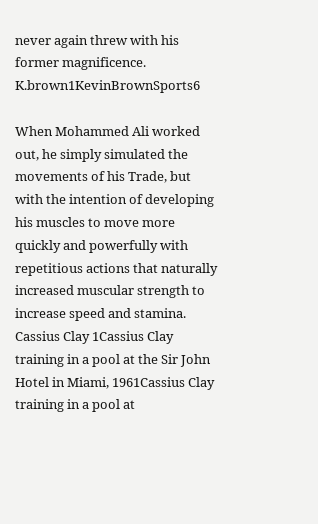never again threw with his former magnificence. K.brown1KevinBrownSports6

When Mohammed Ali worked out, he simply simulated the movements of his Trade, but with the intention of developing his muscles to move more quickly and powerfully with repetitious actions that naturally increased muscular strength to increase speed and stamina. Cassius Clay 1Cassius Clay training in a pool at the Sir John Hotel in Miami, 1961Cassius Clay training in a pool at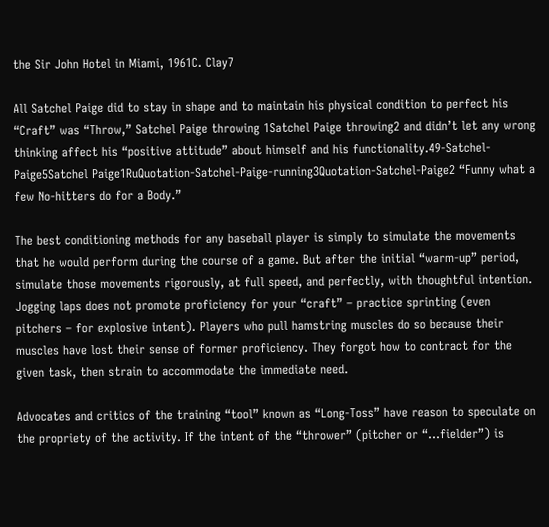the Sir John Hotel in Miami, 1961C. Clay7

All Satchel Paige did to stay in shape and to maintain his physical condition to perfect his “Craft” was “Throw,” Satchel Paige throwing 1Satchel Paige throwing2 and didn’t let any wrong thinking affect his “positive attitude” about himself and his functionality.49-Satchel-Paige5Satchel Paige1RuQuotation-Satchel-Paige-running3Quotation-Satchel-Paige2 “Funny what a few No-hitters do for a Body.”

The best conditioning methods for any baseball player is simply to simulate the movements that he would perform during the course of a game. But after the initial “warm-up” period, simulate those movements rigorously, at full speed, and perfectly, with thoughtful intention. Jogging laps does not promote proficiency for your “craft” – practice sprinting (even pitchers – for explosive intent). Players who pull hamstring muscles do so because their muscles have lost their sense of former proficiency. They forgot how to contract for the given task, then strain to accommodate the immediate need.

Advocates and critics of the training “tool” known as “Long-Toss” have reason to speculate on the propriety of the activity. If the intent of the “thrower” (pitcher or “…fielder”) is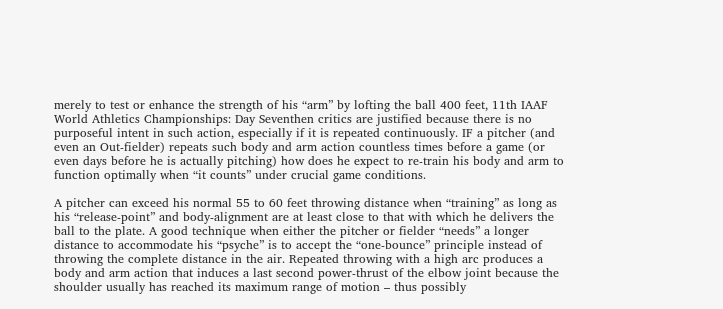merely to test or enhance the strength of his “arm” by lofting the ball 400 feet, 11th IAAF World Athletics Championships: Day Seventhen critics are justified because there is no purposeful intent in such action, especially if it is repeated continuously. IF a pitcher (and even an Out-fielder) repeats such body and arm action countless times before a game (or even days before he is actually pitching) how does he expect to re-train his body and arm to function optimally when “it counts” under crucial game conditions.

A pitcher can exceed his normal 55 to 60 feet throwing distance when “training” as long as his “release-point” and body-alignment are at least close to that with which he delivers the ball to the plate. A good technique when either the pitcher or fielder “needs” a longer distance to accommodate his “psyche” is to accept the “one-bounce” principle instead of throwing the complete distance in the air. Repeated throwing with a high arc produces a body and arm action that induces a last second power-thrust of the elbow joint because the shoulder usually has reached its maximum range of motion – thus possibly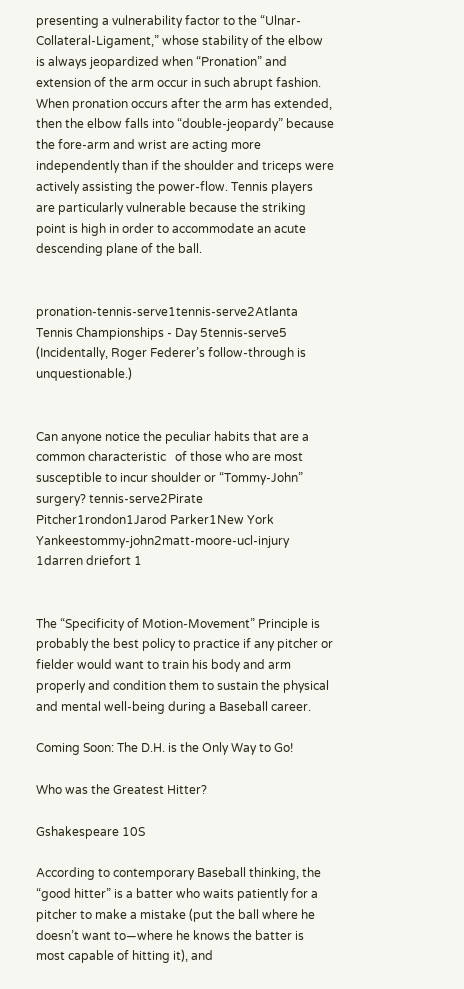presenting a vulnerability factor to the “Ulnar-Collateral-Ligament,” whose stability of the elbow is always jeopardized when “Pronation” and extension of the arm occur in such abrupt fashion. When pronation occurs after the arm has extended, then the elbow falls into “double-jeopardy” because the fore-arm and wrist are acting more independently than if the shoulder and triceps were actively assisting the power-flow. Tennis players are particularly vulnerable because the striking point is high in order to accommodate an acute descending plane of the ball.


pronation-tennis-serve1tennis-serve2Atlanta Tennis Championships - Day 5tennis-serve5 (Incidentally, Roger Federer’s follow-through is unquestionable.)


Can anyone notice the peculiar habits that are a common characteristic   of those who are most susceptible to incur shoulder or “Tommy-John” surgery? tennis-serve2Pirate Pitcher1rondon1Jarod Parker1New York Yankeestommy-john2matt-moore-ucl-injury 1darren driefort 1


The “Specificity of Motion-Movement” Principle is probably the best policy to practice if any pitcher or fielder would want to train his body and arm properly and condition them to sustain the physical and mental well-being during a Baseball career.

Coming Soon: The D.H. is the Only Way to Go!

Who was the Greatest Hitter?

Gshakespeare 10S

According to contemporary Baseball thinking, the “good hitter” is a batter who waits patiently for a pitcher to make a mistake (put the ball where he doesn’t want to—where he knows the batter is most capable of hitting it), and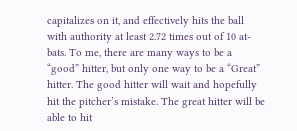capitalizes on it, and effectively hits the ball with authority at least 2.72 times out of 10 at-bats. To me, there are many ways to be a “good” hitter, but only one way to be a “Great” hitter. The good hitter will wait and hopefully hit the pitcher’s mistake. The great hitter will be able to hit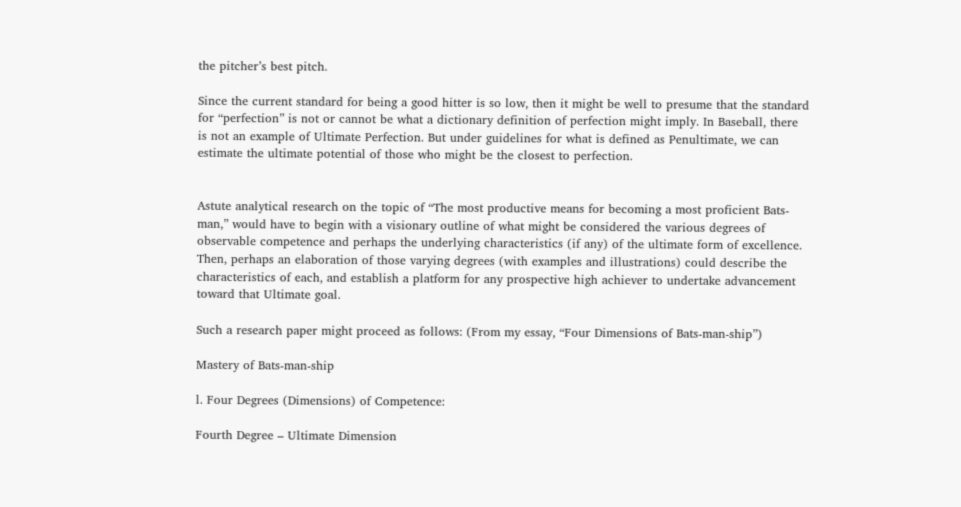the pitcher’s best pitch.

Since the current standard for being a good hitter is so low, then it might be well to presume that the standard for “perfection” is not or cannot be what a dictionary definition of perfection might imply. In Baseball, there is not an example of Ultimate Perfection. But under guidelines for what is defined as Penultimate, we can estimate the ultimate potential of those who might be the closest to perfection.


Astute analytical research on the topic of “The most productive means for becoming a most proficient Bats-man,” would have to begin with a visionary outline of what might be considered the various degrees of observable competence and perhaps the underlying characteristics (if any) of the ultimate form of excellence. Then, perhaps an elaboration of those varying degrees (with examples and illustrations) could describe the characteristics of each, and establish a platform for any prospective high achiever to undertake advancement toward that Ultimate goal.

Such a research paper might proceed as follows: (From my essay, “Four Dimensions of Bats-man-ship”)

Mastery of Bats-man-ship

l. Four Degrees (Dimensions) of Competence:

Fourth Degree – Ultimate Dimension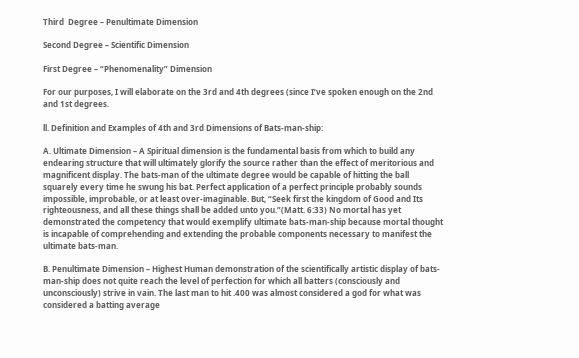Third  Degree – Penultimate Dimension

Second Degree – Scientific Dimension

First Degree – “Phenomenality” Dimension

For our purposes, I will elaborate on the 3rd and 4th degrees (since I’ve spoken enough on the 2nd and 1st degrees.

ll. Definition and Examples of 4th and 3rd Dimensions of Bats-man-ship:

A. Ultimate Dimension – A Spiritual dimension is the fundamental basis from which to build any endearing structure that will ultimately glorify the source rather than the effect of meritorious and magnificent display. The bats-man of the ultimate degree would be capable of hitting the ball squarely every time he swung his bat. Perfect application of a perfect principle probably sounds impossible, improbable, or at least over-imaginable. But, “Seek first the kingdom of Good and Its righteousness, and all these things shall be added unto you.”(Matt. 6:33) No mortal has yet demonstrated the competency that would exemplify ultimate bats-man-ship because mortal thought is incapable of comprehending and extending the probable components necessary to manifest the ultimate bats-man.

B. Penultimate Dimension – Highest Human demonstration of the scientifically artistic display of bats-man-ship does not quite reach the level of perfection for which all batters (consciously and unconsciously) strive in vain. The last man to hit .400 was almost considered a god for what was considered a batting average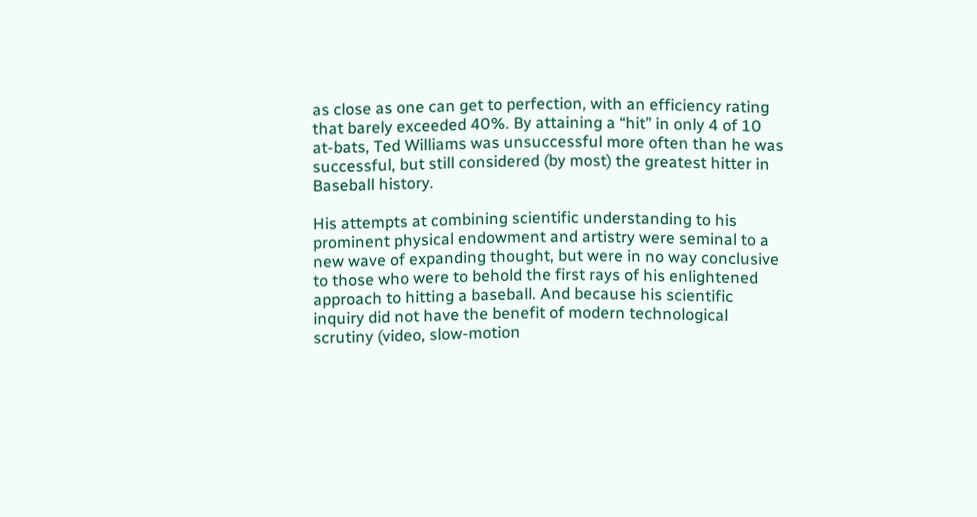as close as one can get to perfection, with an efficiency rating that barely exceeded 40%. By attaining a “hit” in only 4 of 10 at-bats, Ted Williams was unsuccessful more often than he was successful, but still considered (by most) the greatest hitter in Baseball history.

His attempts at combining scientific understanding to his prominent physical endowment and artistry were seminal to a new wave of expanding thought, but were in no way conclusive to those who were to behold the first rays of his enlightened approach to hitting a baseball. And because his scientific inquiry did not have the benefit of modern technological scrutiny (video, slow-motion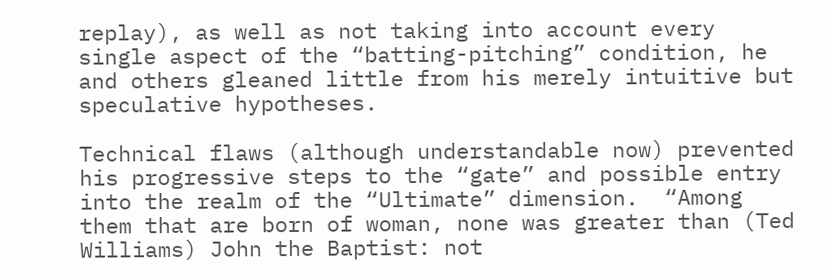replay), as well as not taking into account every single aspect of the “batting-pitching” condition, he and others gleaned little from his merely intuitive but speculative hypotheses.

Technical flaws (although understandable now) prevented his progressive steps to the “gate” and possible entry into the realm of the “Ultimate” dimension.  “Among them that are born of woman, none was greater than (Ted Williams) John the Baptist: not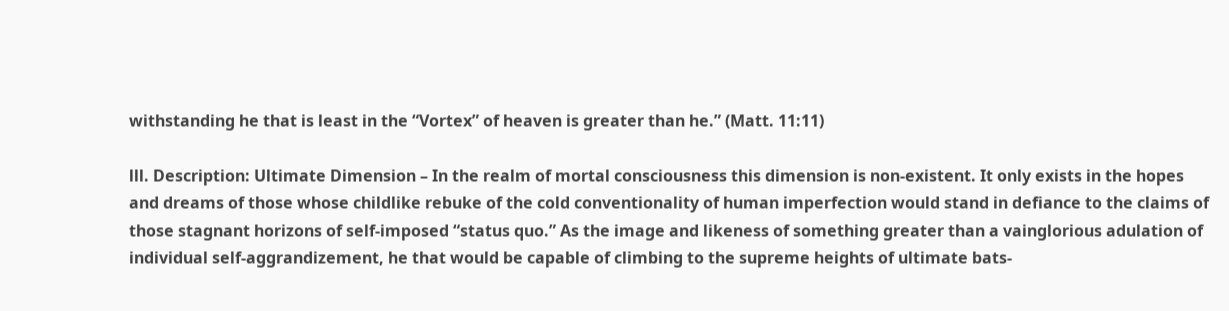withstanding he that is least in the “Vortex” of heaven is greater than he.” (Matt. 11:11)

lll. Description: Ultimate Dimension – In the realm of mortal consciousness this dimension is non-existent. It only exists in the hopes and dreams of those whose childlike rebuke of the cold conventionality of human imperfection would stand in defiance to the claims of those stagnant horizons of self-imposed “status quo.” As the image and likeness of something greater than a vainglorious adulation of individual self-aggrandizement, he that would be capable of climbing to the supreme heights of ultimate bats-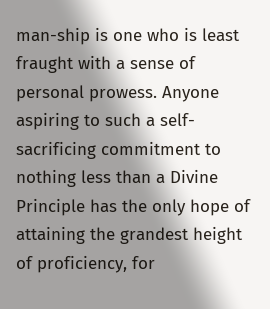man-ship is one who is least fraught with a sense of personal prowess. Anyone aspiring to such a self-sacrificing commitment to nothing less than a Divine Principle has the only hope of attaining the grandest height of proficiency, for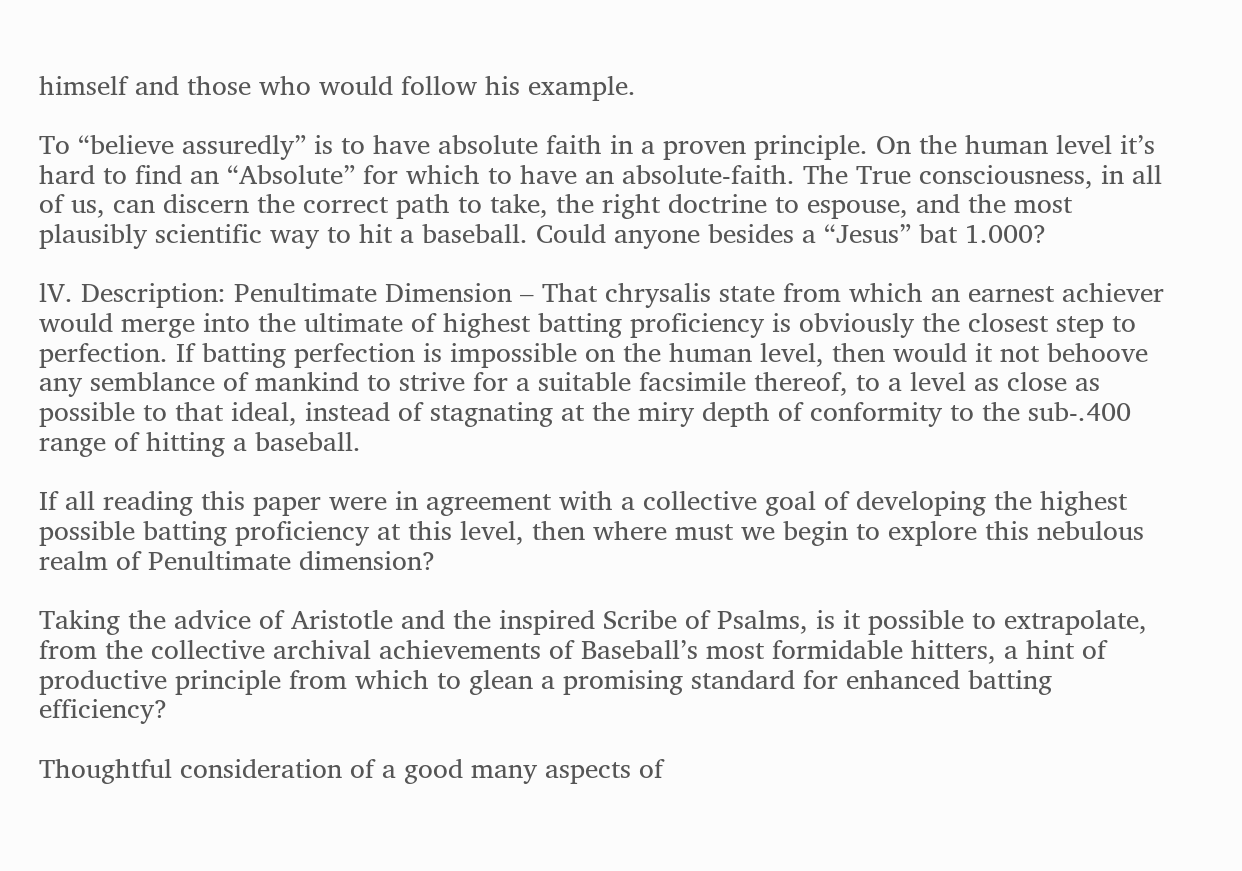himself and those who would follow his example.

To “believe assuredly” is to have absolute faith in a proven principle. On the human level it’s hard to find an “Absolute” for which to have an absolute-faith. The True consciousness, in all of us, can discern the correct path to take, the right doctrine to espouse, and the most plausibly scientific way to hit a baseball. Could anyone besides a “Jesus” bat 1.000?

lV. Description: Penultimate Dimension – That chrysalis state from which an earnest achiever would merge into the ultimate of highest batting proficiency is obviously the closest step to perfection. If batting perfection is impossible on the human level, then would it not behoove any semblance of mankind to strive for a suitable facsimile thereof, to a level as close as possible to that ideal, instead of stagnating at the miry depth of conformity to the sub-.400 range of hitting a baseball.

If all reading this paper were in agreement with a collective goal of developing the highest possible batting proficiency at this level, then where must we begin to explore this nebulous realm of Penultimate dimension?

Taking the advice of Aristotle and the inspired Scribe of Psalms, is it possible to extrapolate, from the collective archival achievements of Baseball’s most formidable hitters, a hint of productive principle from which to glean a promising standard for enhanced batting efficiency?

Thoughtful consideration of a good many aspects of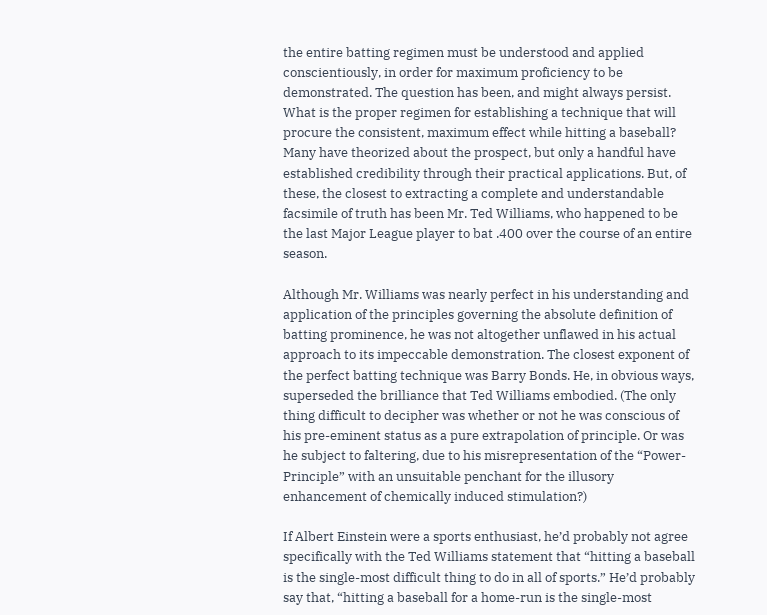the entire batting regimen must be understood and applied conscientiously, in order for maximum proficiency to be demonstrated. The question has been, and might always persist. What is the proper regimen for establishing a technique that will procure the consistent, maximum effect while hitting a baseball? Many have theorized about the prospect, but only a handful have established credibility through their practical applications. But, of these, the closest to extracting a complete and understandable facsimile of truth has been Mr. Ted Williams, who happened to be the last Major League player to bat .400 over the course of an entire season.

Although Mr. Williams was nearly perfect in his understanding and application of the principles governing the absolute definition of batting prominence, he was not altogether unflawed in his actual approach to its impeccable demonstration. The closest exponent of the perfect batting technique was Barry Bonds. He, in obvious ways, superseded the brilliance that Ted Williams embodied. (The only thing difficult to decipher was whether or not he was conscious of his pre-eminent status as a pure extrapolation of principle. Or was he subject to faltering, due to his misrepresentation of the “Power-Principle” with an unsuitable penchant for the illusory enhancement of chemically induced stimulation?)

If Albert Einstein were a sports enthusiast, he’d probably not agree specifically with the Ted Williams statement that “hitting a baseball is the single-most difficult thing to do in all of sports.” He’d probably say that, “hitting a baseball for a home-run is the single-most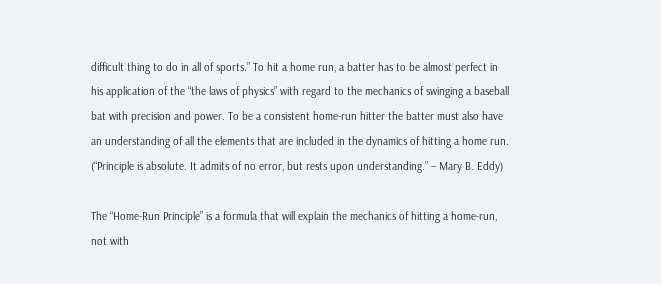difficult thing to do in all of sports.” To hit a home run, a batter has to be almost perfect in his application of the “the laws of physics” with regard to the mechanics of swinging a baseball bat with precision and power. To be a consistent home-run hitter the batter must also have an understanding of all the elements that are included in the dynamics of hitting a home run. (“Principle is absolute. It admits of no error, but rests upon understanding.” – Mary B. Eddy)

The “Home-Run Principle” is a formula that will explain the mechanics of hitting a home-run, not with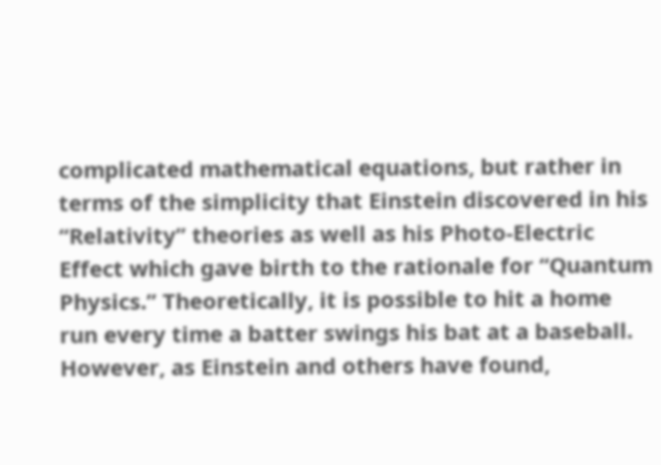complicated mathematical equations, but rather in terms of the simplicity that Einstein discovered in his “Relativity” theories as well as his Photo-Electric Effect which gave birth to the rationale for “Quantum Physics.” Theoretically, it is possible to hit a home run every time a batter swings his bat at a baseball. However, as Einstein and others have found,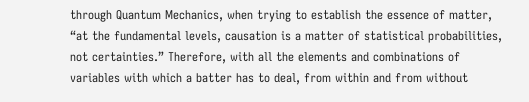through Quantum Mechanics, when trying to establish the essence of matter, “at the fundamental levels, causation is a matter of statistical probabilities, not certainties.” Therefore, with all the elements and combinations of variables with which a batter has to deal, from within and from without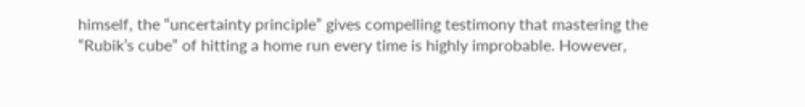himself, the “uncertainty principle” gives compelling testimony that mastering the “Rubik’s cube” of hitting a home run every time is highly improbable. However,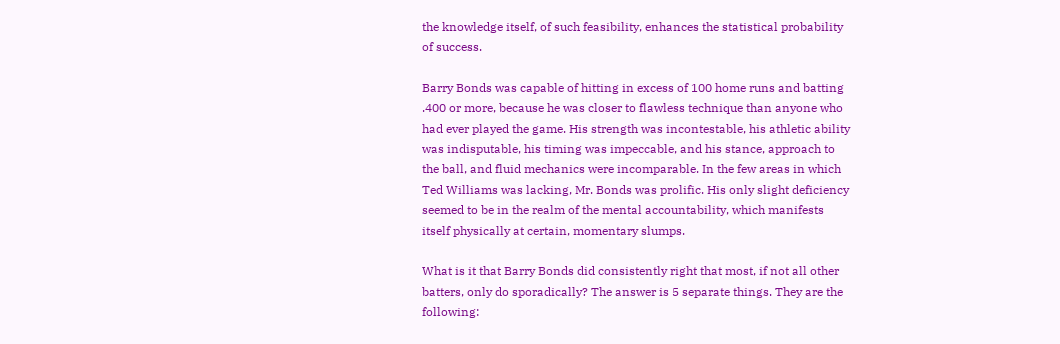the knowledge itself, of such feasibility, enhances the statistical probability of success.

Barry Bonds was capable of hitting in excess of 100 home runs and batting .400 or more, because he was closer to flawless technique than anyone who had ever played the game. His strength was incontestable, his athletic ability was indisputable, his timing was impeccable, and his stance, approach to the ball, and fluid mechanics were incomparable. In the few areas in which Ted Williams was lacking, Mr. Bonds was prolific. His only slight deficiency seemed to be in the realm of the mental accountability, which manifests itself physically at certain, momentary slumps.

What is it that Barry Bonds did consistently right that most, if not all other batters, only do sporadically? The answer is 5 separate things. They are the following: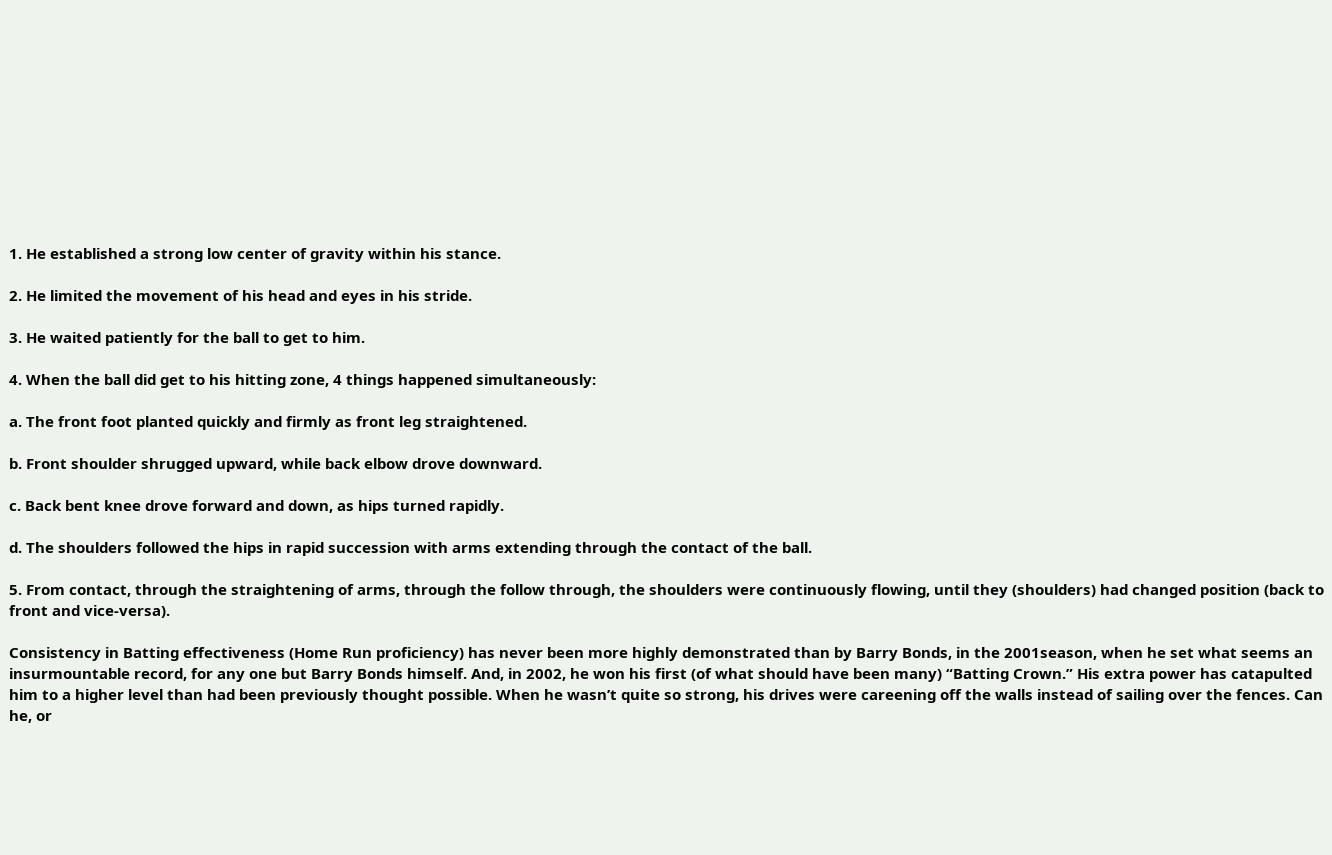1. He established a strong low center of gravity within his stance.

2. He limited the movement of his head and eyes in his stride.

3. He waited patiently for the ball to get to him.

4. When the ball did get to his hitting zone, 4 things happened simultaneously:

a. The front foot planted quickly and firmly as front leg straightened.

b. Front shoulder shrugged upward, while back elbow drove downward.

c. Back bent knee drove forward and down, as hips turned rapidly.

d. The shoulders followed the hips in rapid succession with arms extending through the contact of the ball.

5. From contact, through the straightening of arms, through the follow through, the shoulders were continuously flowing, until they (shoulders) had changed position (back to front and vice-versa).

Consistency in Batting effectiveness (Home Run proficiency) has never been more highly demonstrated than by Barry Bonds, in the 2001season, when he set what seems an insurmountable record, for any one but Barry Bonds himself. And, in 2002, he won his first (of what should have been many) “Batting Crown.” His extra power has catapulted him to a higher level than had been previously thought possible. When he wasn’t quite so strong, his drives were careening off the walls instead of sailing over the fences. Can he, or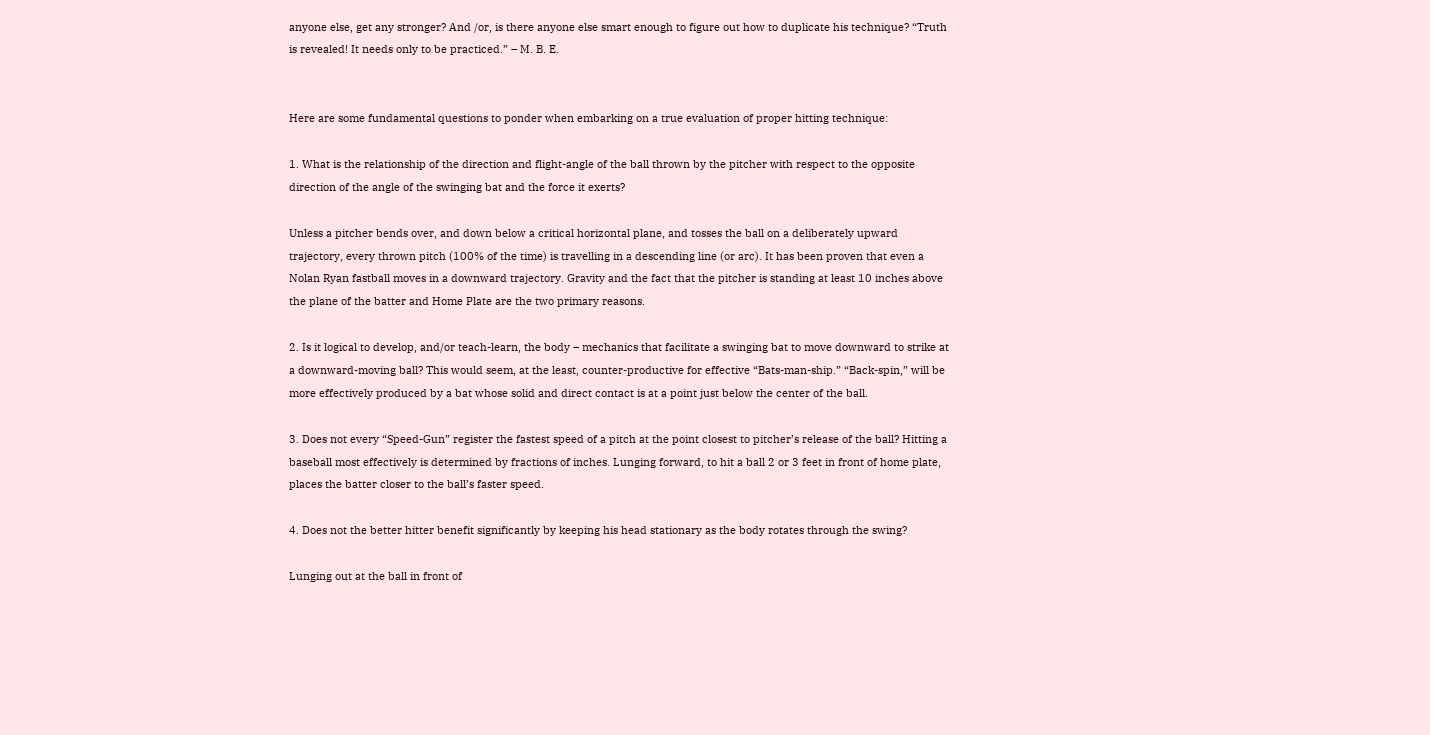anyone else, get any stronger? And /or, is there anyone else smart enough to figure out how to duplicate his technique? “Truth is revealed! It needs only to be practiced.” – M. B. E.


Here are some fundamental questions to ponder when embarking on a true evaluation of proper hitting technique:

1. What is the relationship of the direction and flight-angle of the ball thrown by the pitcher with respect to the opposite direction of the angle of the swinging bat and the force it exerts?

Unless a pitcher bends over, and down below a critical horizontal plane, and tosses the ball on a deliberately upward trajectory, every thrown pitch (100% of the time) is travelling in a descending line (or arc). It has been proven that even a Nolan Ryan fastball moves in a downward trajectory. Gravity and the fact that the pitcher is standing at least 10 inches above the plane of the batter and Home Plate are the two primary reasons.

2. Is it logical to develop, and/or teach-learn, the body – mechanics that facilitate a swinging bat to move downward to strike at a downward-moving ball? This would seem, at the least, counter-productive for effective “Bats-man-ship.” “Back-spin,” will be more effectively produced by a bat whose solid and direct contact is at a point just below the center of the ball.

3. Does not every “Speed-Gun” register the fastest speed of a pitch at the point closest to pitcher’s release of the ball? Hitting a baseball most effectively is determined by fractions of inches. Lunging forward, to hit a ball 2 or 3 feet in front of home plate, places the batter closer to the ball’s faster speed.

4. Does not the better hitter benefit significantly by keeping his head stationary as the body rotates through the swing?

Lunging out at the ball in front of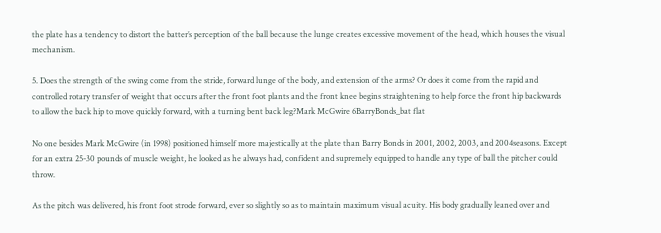the plate has a tendency to distort the batter’s perception of the ball because the lunge creates excessive movement of the head, which houses the visual mechanism.

5. Does the strength of the swing come from the stride, forward lunge of the body, and extension of the arms? Or does it come from the rapid and controlled rotary transfer of weight that occurs after the front foot plants and the front knee begins straightening to help force the front hip backwards to allow the back hip to move quickly forward, with a turning bent back leg?Mark McGwire 6BarryBonds_bat flat

No one besides Mark McGwire (in 1998) positioned himself more majestically at the plate than Barry Bonds in 2001, 2002, 2003, and 2004seasons. Except for an extra 25-30 pounds of muscle weight, he looked as he always had, confident and supremely equipped to handle any type of ball the pitcher could throw.

As the pitch was delivered, his front foot strode forward, ever so slightly so as to maintain maximum visual acuity. His body gradually leaned over and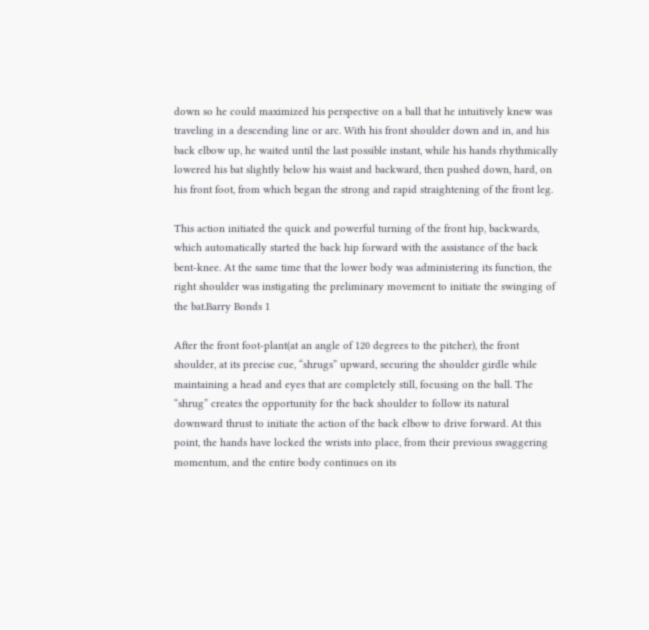down so he could maximized his perspective on a ball that he intuitively knew was traveling in a descending line or arc. With his front shoulder down and in, and his back elbow up, he waited until the last possible instant, while his hands rhythmically lowered his bat slightly below his waist and backward, then pushed down, hard, on his front foot, from which began the strong and rapid straightening of the front leg.

This action initiated the quick and powerful turning of the front hip, backwards, which automatically started the back hip forward with the assistance of the back bent-knee. At the same time that the lower body was administering its function, the right shoulder was instigating the preliminary movement to initiate the swinging of the bat.Barry Bonds 1

After the front foot-plant(at an angle of 120 degrees to the pitcher), the front shoulder, at its precise cue, “shrugs” upward, securing the shoulder girdle while maintaining a head and eyes that are completely still, focusing on the ball. The “shrug” creates the opportunity for the back shoulder to follow its natural downward thrust to initiate the action of the back elbow to drive forward. At this point, the hands have locked the wrists into place, from their previous swaggering momentum, and the entire body continues on its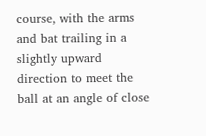course, with the arms and bat trailing in a slightly upward direction to meet the ball at an angle of close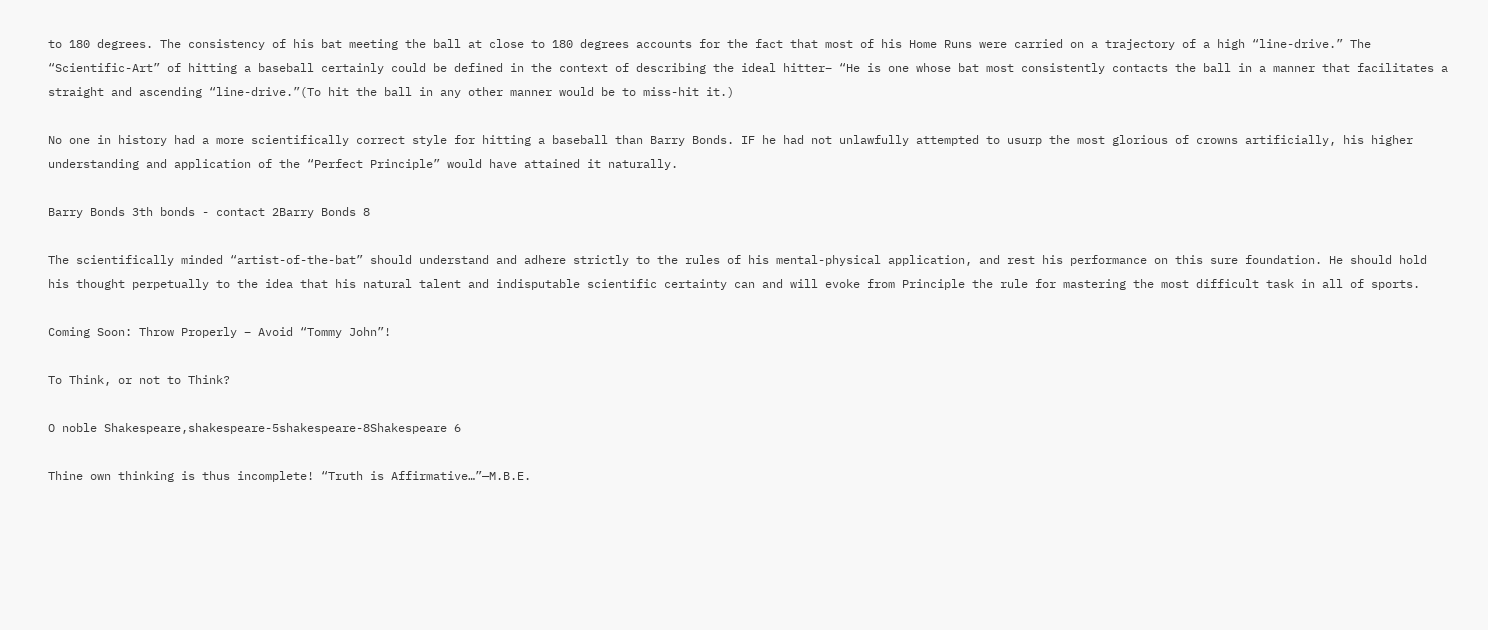to 180 degrees. The consistency of his bat meeting the ball at close to 180 degrees accounts for the fact that most of his Home Runs were carried on a trajectory of a high “line-drive.” The “Scientific-Art” of hitting a baseball certainly could be defined in the context of describing the ideal hitter– “He is one whose bat most consistently contacts the ball in a manner that facilitates a straight and ascending “line-drive.”(To hit the ball in any other manner would be to miss-hit it.)

No one in history had a more scientifically correct style for hitting a baseball than Barry Bonds. IF he had not unlawfully attempted to usurp the most glorious of crowns artificially, his higher understanding and application of the “Perfect Principle” would have attained it naturally.

Barry Bonds 3th bonds - contact 2Barry Bonds 8

The scientifically minded “artist-of-the-bat” should understand and adhere strictly to the rules of his mental-physical application, and rest his performance on this sure foundation. He should hold his thought perpetually to the idea that his natural talent and indisputable scientific certainty can and will evoke from Principle the rule for mastering the most difficult task in all of sports.

Coming Soon: Throw Properly – Avoid “Tommy John”!

To Think, or not to Think?

O noble Shakespeare,shakespeare-5shakespeare-8Shakespeare 6

Thine own thinking is thus incomplete! “Truth is Affirmative…”—M.B.E.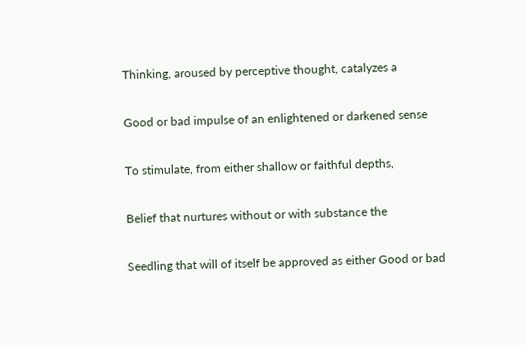Thinking, aroused by perceptive thought, catalyzes a

Good or bad impulse of an enlightened or darkened sense

To stimulate, from either shallow or faithful depths,

Belief that nurtures without or with substance the

Seedling that will of itself be approved as either Good or bad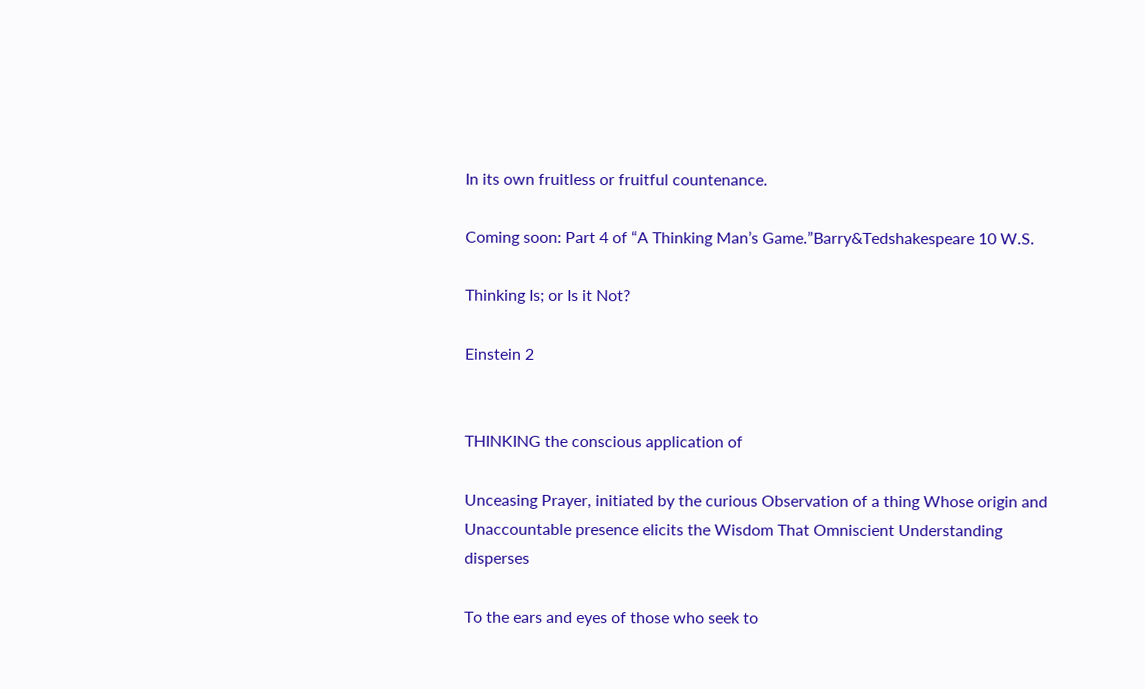In its own fruitless or fruitful countenance.

Coming soon: Part 4 of “A Thinking Man’s Game.”Barry&Tedshakespeare 10 W.S.

Thinking Is; or Is it Not?

Einstein 2


THINKING the conscious application of

Unceasing Prayer, initiated by the curious Observation of a thing Whose origin and Unaccountable presence elicits the Wisdom That Omniscient Understanding disperses

To the ears and eyes of those who seek to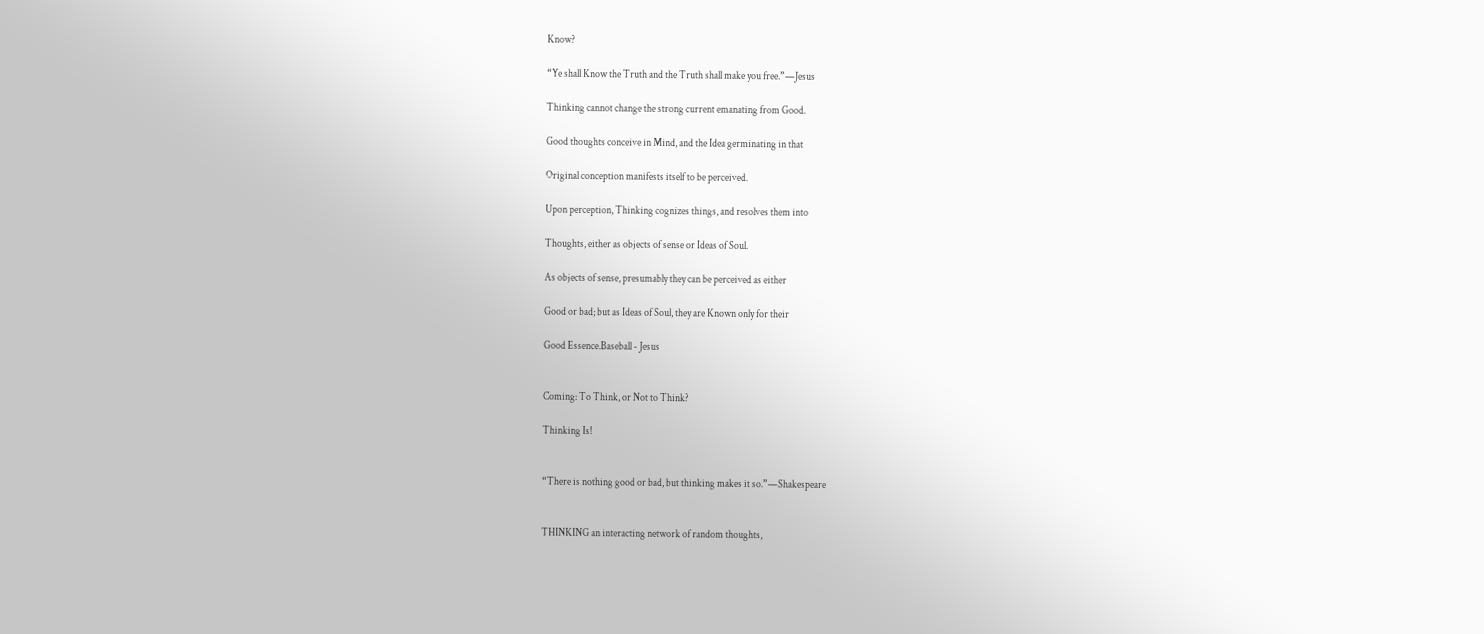Know?

“Ye shall Know the Truth and the Truth shall make you free.”—Jesus

Thinking cannot change the strong current emanating from Good.

Good thoughts conceive in Mind, and the Idea germinating in that

Original conception manifests itself to be perceived.

Upon perception, Thinking cognizes things, and resolves them into

Thoughts, either as objects of sense or Ideas of Soul.

As objects of sense, presumably they can be perceived as either

Good or bad; but as Ideas of Soul, they are Known only for their

Good Essence.Baseball - Jesus


Coming: To Think, or Not to Think?

Thinking Is!


“There is nothing good or bad, but thinking makes it so.”—Shakespeare


THINKING an interacting network of random thoughts,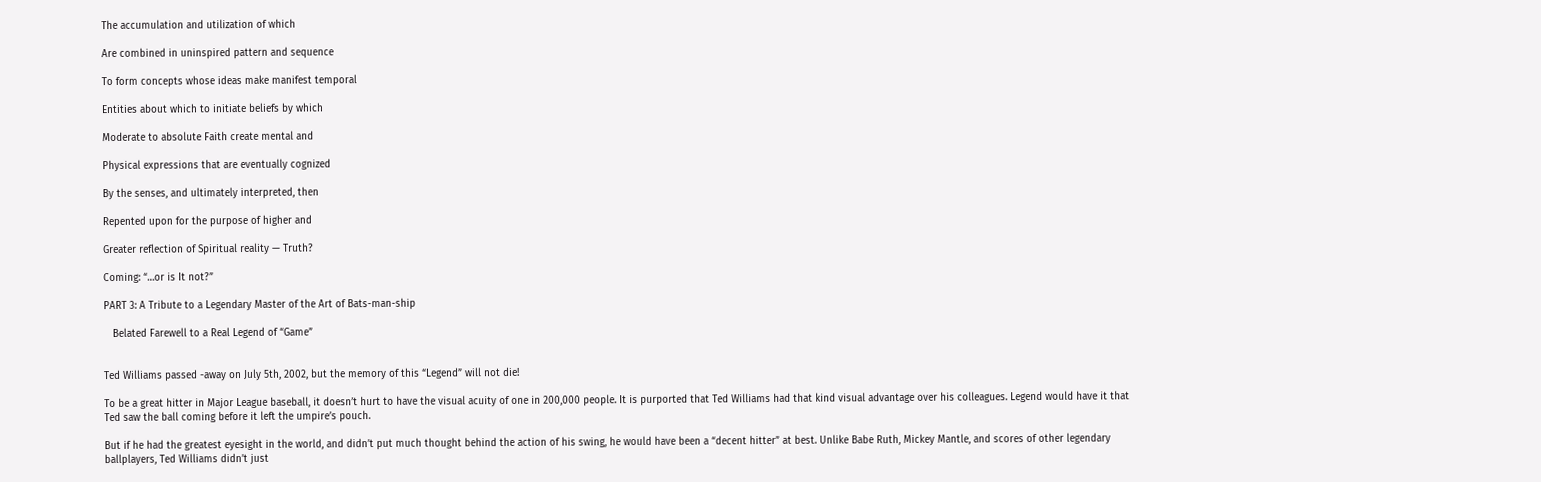The accumulation and utilization of which

Are combined in uninspired pattern and sequence

To form concepts whose ideas make manifest temporal

Entities about which to initiate beliefs by which

Moderate to absolute Faith create mental and

Physical expressions that are eventually cognized

By the senses, and ultimately interpreted, then

Repented upon for the purpose of higher and

Greater reflection of Spiritual reality — Truth?

Coming: “…or is It not?”

PART 3: A Tribute to a Legendary Master of the Art of Bats-man-ship

   Belated Farewell to a Real Legend of “Game”


Ted Williams passed -away on July 5th, 2002, but the memory of this “Legend” will not die!

To be a great hitter in Major League baseball, it doesn’t hurt to have the visual acuity of one in 200,000 people. It is purported that Ted Williams had that kind visual advantage over his colleagues. Legend would have it that Ted saw the ball coming before it left the umpire’s pouch.

But if he had the greatest eyesight in the world, and didn’t put much thought behind the action of his swing, he would have been a “decent hitter” at best. Unlike Babe Ruth, Mickey Mantle, and scores of other legendary ballplayers, Ted Williams didn’t just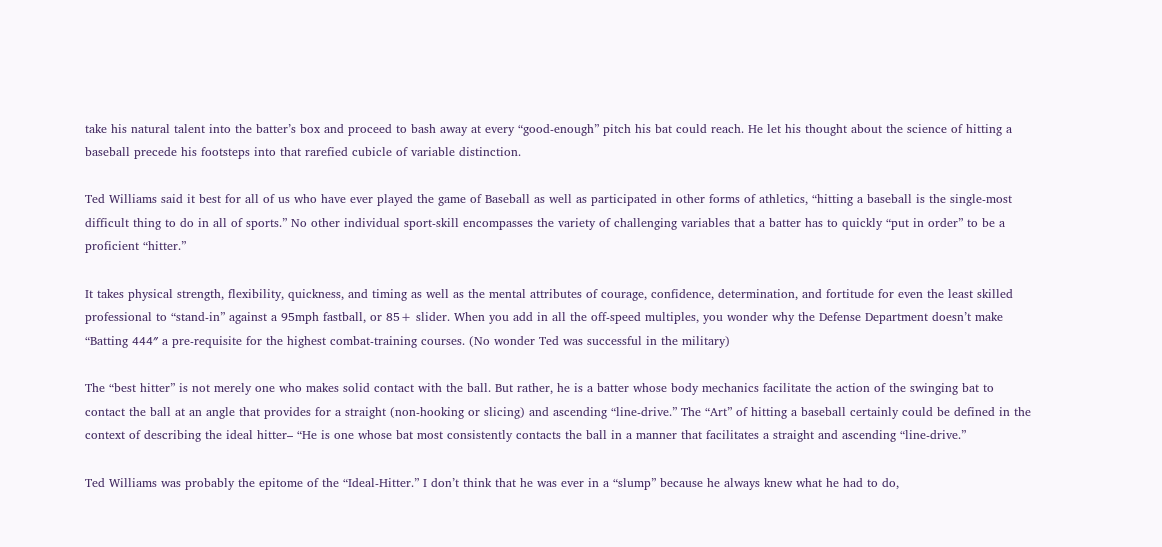take his natural talent into the batter’s box and proceed to bash away at every “good-enough” pitch his bat could reach. He let his thought about the science of hitting a baseball precede his footsteps into that rarefied cubicle of variable distinction.

Ted Williams said it best for all of us who have ever played the game of Baseball as well as participated in other forms of athletics, “hitting a baseball is the single-most difficult thing to do in all of sports.” No other individual sport-skill encompasses the variety of challenging variables that a batter has to quickly “put in order” to be a proficient “hitter.”

It takes physical strength, flexibility, quickness, and timing as well as the mental attributes of courage, confidence, determination, and fortitude for even the least skilled professional to “stand-in” against a 95mph fastball, or 85+ slider. When you add in all the off-speed multiples, you wonder why the Defense Department doesn’t make “Batting 444″ a pre-requisite for the highest combat-training courses. (No wonder Ted was successful in the military)

The “best hitter” is not merely one who makes solid contact with the ball. But rather, he is a batter whose body mechanics facilitate the action of the swinging bat to contact the ball at an angle that provides for a straight (non-hooking or slicing) and ascending “line-drive.” The “Art” of hitting a baseball certainly could be defined in the context of describing the ideal hitter– “He is one whose bat most consistently contacts the ball in a manner that facilitates a straight and ascending “line-drive.”

Ted Williams was probably the epitome of the “Ideal-Hitter.” I don’t think that he was ever in a “slump” because he always knew what he had to do,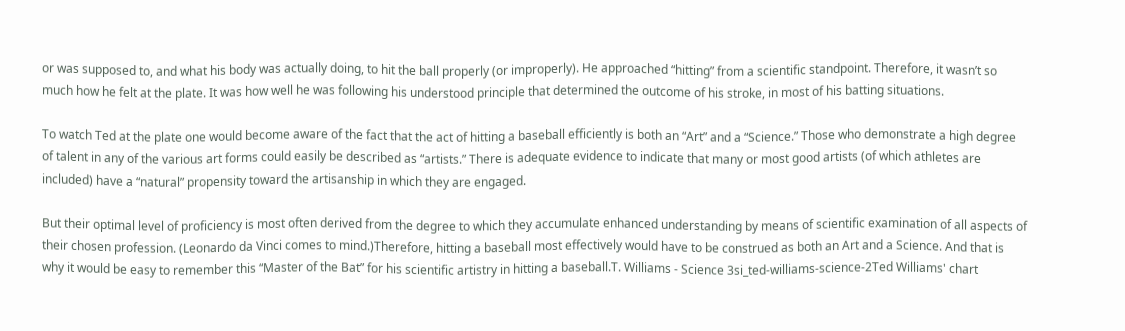or was supposed to, and what his body was actually doing, to hit the ball properly (or improperly). He approached “hitting” from a scientific standpoint. Therefore, it wasn’t so much how he felt at the plate. It was how well he was following his understood principle that determined the outcome of his stroke, in most of his batting situations.

To watch Ted at the plate one would become aware of the fact that the act of hitting a baseball efficiently is both an “Art” and a “Science.” Those who demonstrate a high degree of talent in any of the various art forms could easily be described as “artists.” There is adequate evidence to indicate that many or most good artists (of which athletes are included) have a “natural” propensity toward the artisanship in which they are engaged.

But their optimal level of proficiency is most often derived from the degree to which they accumulate enhanced understanding by means of scientific examination of all aspects of their chosen profession. (Leonardo da Vinci comes to mind.)Therefore, hitting a baseball most effectively would have to be construed as both an Art and a Science. And that is why it would be easy to remember this “Master of the Bat” for his scientific artistry in hitting a baseball.T. Williams - Science 3si_ted-williams-science-2Ted Williams' chart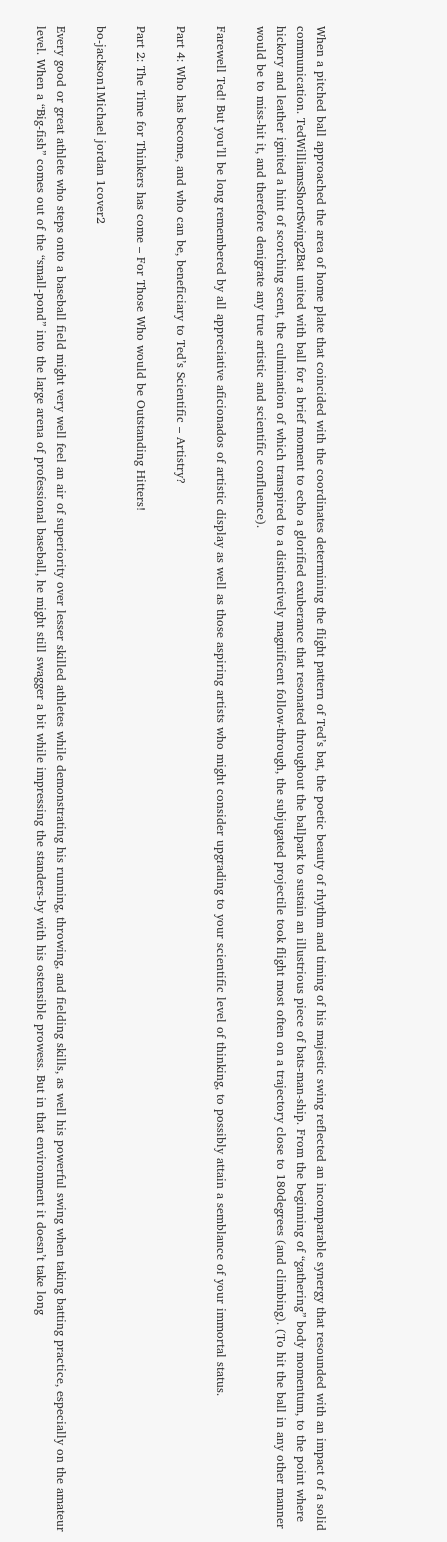When a pitched ball approached the area of home plate that coincided with the coordinates determining the flight pattern of Ted’s bat, the poetic beauty of rhythm and timing of his majestic swing reflected an incomparable synergy that resounded with an impact of a solid communication. TedWilliamsShortSwing2Bat united with ball for a brief moment to echo a glorified exuberance that resonated throughout the ballpark to sustain an illustrious piece of bats-man-ship. From the beginning of “gathering” body momentum, to the point where hickory and leather ignited a hint of scorching scent, the culmination of which transpired to a distinctively magnificent follow-through, the subjugated projectile took flight most often on a trajectory close to 180degrees (and climbing). (To hit the ball in any other manner would be to miss-hit it, and therefore denigrate any true artistic and scientific confluence).

Farewell Ted! But you’ll be long remembered by all appreciative aficionados of artistic display as well as those aspiring artists who might consider upgrading to your scientific level of thinking, to possibly attain a semblance of your immortal status.

Part 4: Who has become, and who can be, beneficiary to Ted’s Scientific – Artistry?

Part 2: The Time for Thinkers has come – For Those Who would be Outstanding Hitters!

bo-jackson1Michael jordan 1cover2

Every good or great athlete who steps onto a baseball field might very well feel an air of superiority over lesser skilled athletes while demonstrating his running, throwing, and fielding skills, as well his powerful swing when taking batting practice, especially on the amateur level. When a “Big-fish” comes out of the “small-pond” into the large arena of professional baseball, he might still swagger a bit while impressing the standers-by with his ostensible prowess. But in that environment it doesn’t take long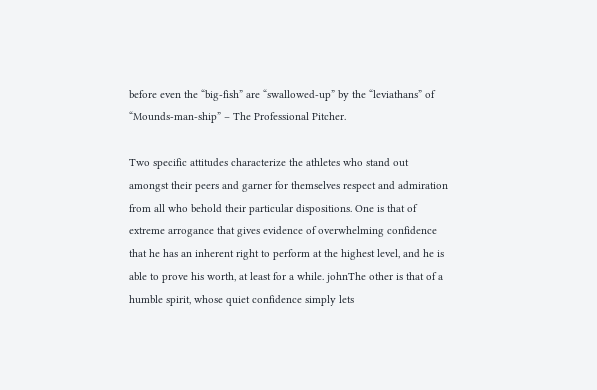before even the “big-fish” are “swallowed-up” by the “leviathans” of “Mounds-man-ship” – The Professional Pitcher.

Two specific attitudes characterize the athletes who stand out amongst their peers and garner for themselves respect and admiration from all who behold their particular dispositions. One is that of extreme arrogance that gives evidence of overwhelming confidence that he has an inherent right to perform at the highest level, and he is able to prove his worth, at least for a while. johnThe other is that of a humble spirit, whose quiet confidence simply lets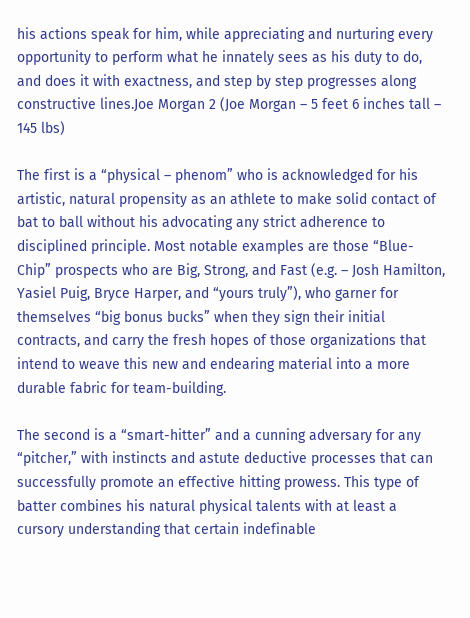his actions speak for him, while appreciating and nurturing every opportunity to perform what he innately sees as his duty to do, and does it with exactness, and step by step progresses along constructive lines.Joe Morgan 2 (Joe Morgan – 5 feet 6 inches tall – 145 lbs)

The first is a “physical – phenom” who is acknowledged for his artistic, natural propensity as an athlete to make solid contact of bat to ball without his advocating any strict adherence to disciplined principle. Most notable examples are those “Blue-Chip” prospects who are Big, Strong, and Fast (e.g. – Josh Hamilton, Yasiel Puig, Bryce Harper, and “yours truly”), who garner for themselves “big bonus bucks” when they sign their initial contracts, and carry the fresh hopes of those organizations that intend to weave this new and endearing material into a more durable fabric for team-building.

The second is a “smart-hitter” and a cunning adversary for any “pitcher,” with instincts and astute deductive processes that can successfully promote an effective hitting prowess. This type of batter combines his natural physical talents with at least a cursory understanding that certain indefinable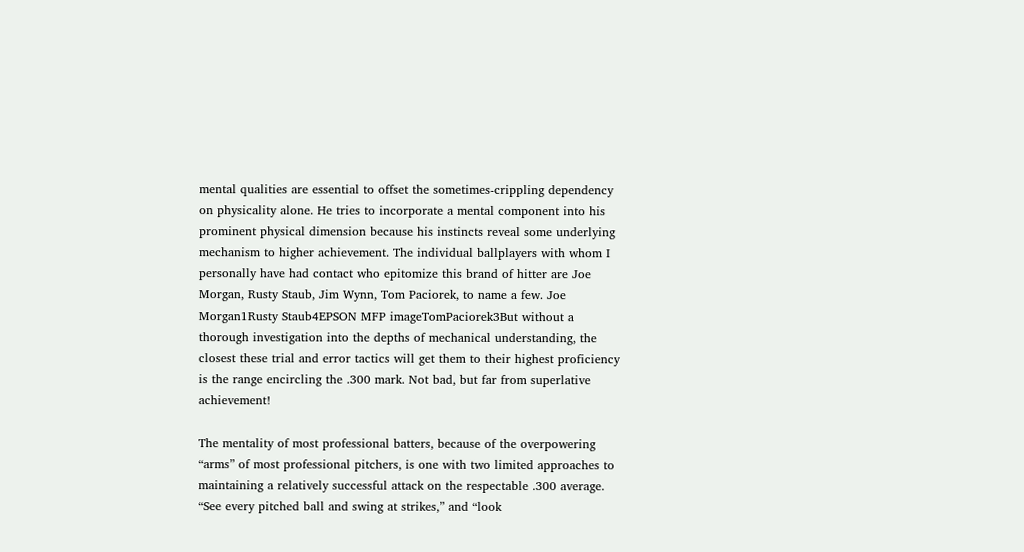mental qualities are essential to offset the sometimes-crippling dependency on physicality alone. He tries to incorporate a mental component into his prominent physical dimension because his instincts reveal some underlying mechanism to higher achievement. The individual ballplayers with whom I personally have had contact who epitomize this brand of hitter are Joe Morgan, Rusty Staub, Jim Wynn, Tom Paciorek, to name a few. Joe Morgan1Rusty Staub4EPSON MFP imageTomPaciorek3But without a thorough investigation into the depths of mechanical understanding, the closest these trial and error tactics will get them to their highest proficiency is the range encircling the .300 mark. Not bad, but far from superlative achievement!

The mentality of most professional batters, because of the overpowering “arms” of most professional pitchers, is one with two limited approaches to maintaining a relatively successful attack on the respectable .300 average. “See every pitched ball and swing at strikes,” and “look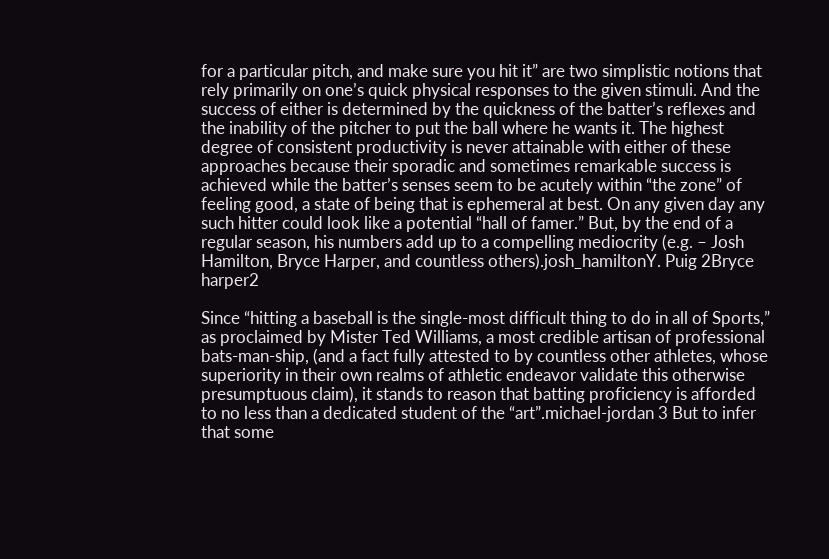for a particular pitch, and make sure you hit it” are two simplistic notions that rely primarily on one’s quick physical responses to the given stimuli. And the success of either is determined by the quickness of the batter’s reflexes and the inability of the pitcher to put the ball where he wants it. The highest degree of consistent productivity is never attainable with either of these approaches because their sporadic and sometimes remarkable success is achieved while the batter’s senses seem to be acutely within “the zone” of feeling good, a state of being that is ephemeral at best. On any given day any such hitter could look like a potential “hall of famer.” But, by the end of a regular season, his numbers add up to a compelling mediocrity (e.g. – Josh Hamilton, Bryce Harper, and countless others).josh_hamiltonY. Puig 2Bryce harper2

Since “hitting a baseball is the single-most difficult thing to do in all of Sports,” as proclaimed by Mister Ted Williams, a most credible artisan of professional bats-man-ship, (and a fact fully attested to by countless other athletes, whose superiority in their own realms of athletic endeavor validate this otherwise presumptuous claim), it stands to reason that batting proficiency is afforded to no less than a dedicated student of the “art”.michael-jordan 3 But to infer that some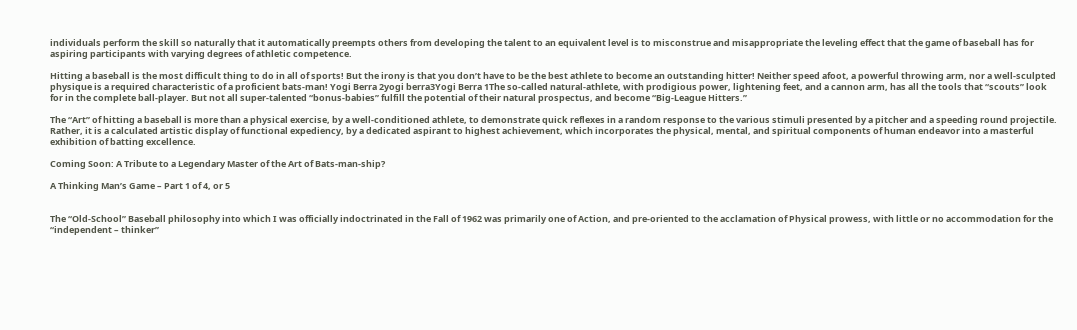individuals perform the skill so naturally that it automatically preempts others from developing the talent to an equivalent level is to misconstrue and misappropriate the leveling effect that the game of baseball has for aspiring participants with varying degrees of athletic competence.

Hitting a baseball is the most difficult thing to do in all of sports! But the irony is that you don’t have to be the best athlete to become an outstanding hitter! Neither speed afoot, a powerful throwing arm, nor a well-sculpted physique is a required characteristic of a proficient bats-man! Yogi Berra 2yogi berra3Yogi Berra 1The so-called natural-athlete, with prodigious power, lightening feet, and a cannon arm, has all the tools that “scouts” look for in the complete ball-player. But not all super-talented “bonus-babies” fulfill the potential of their natural prospectus, and become “Big-League Hitters.”

The “Art” of hitting a baseball is more than a physical exercise, by a well-conditioned athlete, to demonstrate quick reflexes in a random response to the various stimuli presented by a pitcher and a speeding round projectile. Rather, it is a calculated artistic display of functional expediency, by a dedicated aspirant to highest achievement, which incorporates the physical, mental, and spiritual components of human endeavor into a masterful exhibition of batting excellence.

Coming Soon: A Tribute to a Legendary Master of the Art of Bats-man-ship?

A Thinking Man’s Game – Part 1 of 4, or 5


The “Old-School” Baseball philosophy into which I was officially indoctrinated in the Fall of 1962 was primarily one of Action, and pre-oriented to the acclamation of Physical prowess, with little or no accommodation for the “independent – thinker”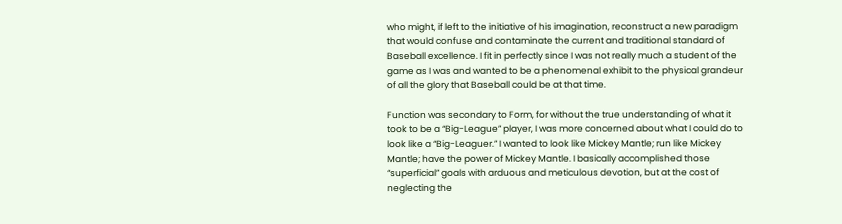who might, if left to the initiative of his imagination, reconstruct a new paradigm that would confuse and contaminate the current and traditional standard of Baseball excellence. I fit in perfectly since I was not really much a student of the game as I was and wanted to be a phenomenal exhibit to the physical grandeur of all the glory that Baseball could be at that time.

Function was secondary to Form, for without the true understanding of what it took to be a “Big-League” player, I was more concerned about what I could do to look like a “Big-Leaguer.” I wanted to look like Mickey Mantle; run like Mickey Mantle; have the power of Mickey Mantle. I basically accomplished those “superficial” goals with arduous and meticulous devotion, but at the cost of neglecting the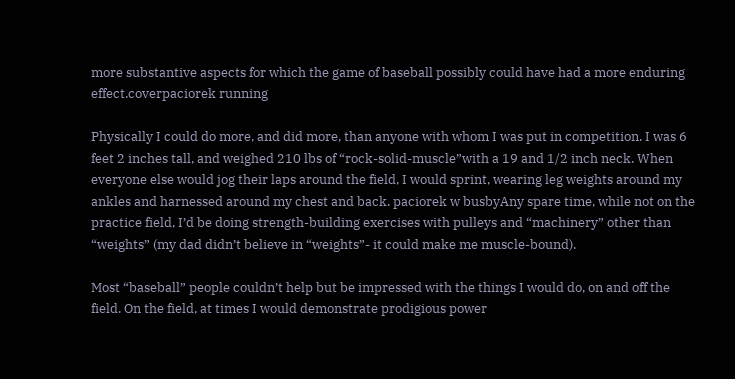more substantive aspects for which the game of baseball possibly could have had a more enduring effect.coverpaciorek running

Physically I could do more, and did more, than anyone with whom I was put in competition. I was 6 feet 2 inches tall, and weighed 210 lbs of “rock-solid-muscle”with a 19 and 1/2 inch neck. When everyone else would jog their laps around the field, I would sprint, wearing leg weights around my ankles and harnessed around my chest and back. paciorek w busbyAny spare time, while not on the practice field, I’d be doing strength-building exercises with pulleys and “machinery” other than “weights” (my dad didn’t believe in “weights”- it could make me muscle-bound).

Most “baseball” people couldn’t help but be impressed with the things I would do, on and off the field. On the field, at times I would demonstrate prodigious power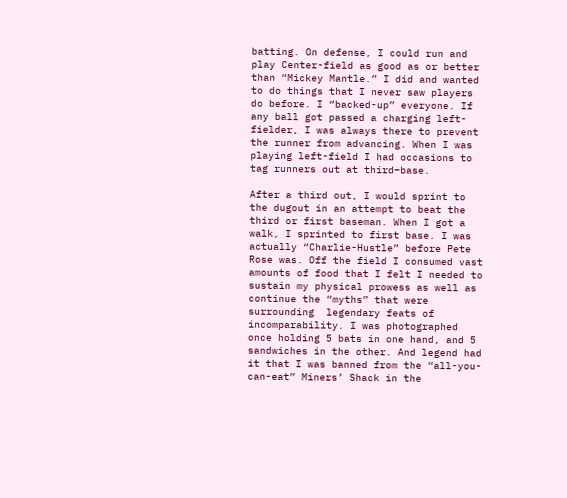batting. On defense, I could run and play Center-field as good as or better than “Mickey Mantle.” I did and wanted to do things that I never saw players do before. I “backed-up” everyone. If any ball got passed a charging left-fielder, I was always there to prevent the runner from advancing. When I was playing left-field I had occasions to tag runners out at third–base.

After a third out, I would sprint to the dugout in an attempt to beat the third or first baseman. When I got a walk, I sprinted to first base. I was actually “Charlie-Hustle” before Pete Rose was. Off the field I consumed vast amounts of food that I felt I needed to sustain my physical prowess as well as continue the “myths” that were surrounding  legendary feats of incomparability. I was photographed once holding 5 bats in one hand, and 5 sandwiches in the other. And legend had it that I was banned from the “all-you-can-eat” Miners’ Shack in the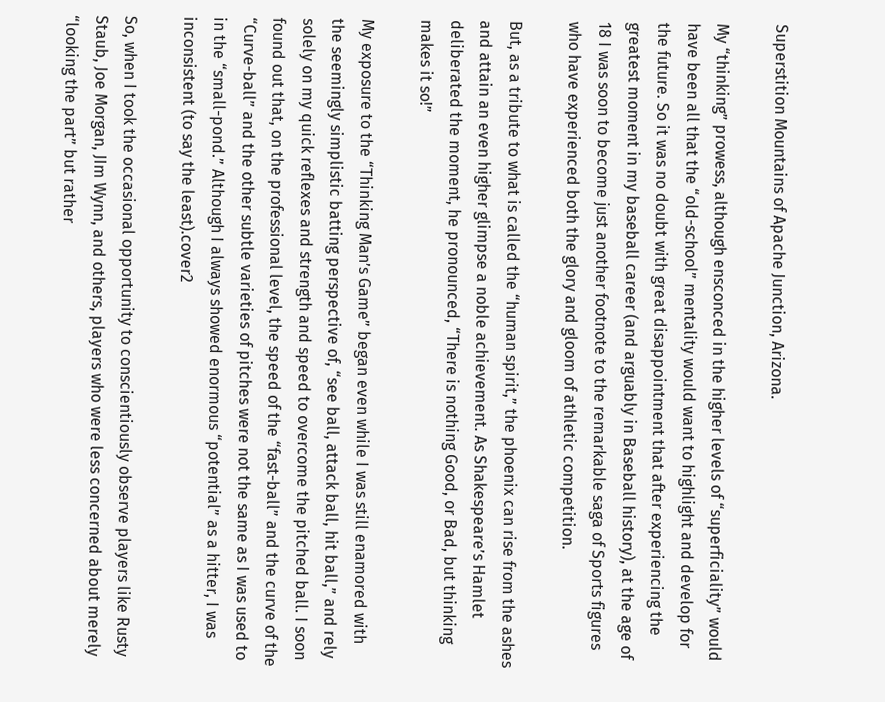Superstition Mountains of Apache Junction, Arizona.

My “thinking” prowess, although ensconced in the higher levels of “superficiality” would have been all that the “old-school” mentality would want to highlight and develop for the future. So it was no doubt with great disappointment that after experiencing the greatest moment in my baseball career (and arguably in Baseball history), at the age of 18 I was soon to become just another footnote to the remarkable saga of Sports figures who have experienced both the glory and gloom of athletic competition.

But, as a tribute to what is called the “human spirit,” the phoenix can rise from the ashes and attain an even higher glimpse a noble achievement. As Shakespeare’s Hamlet deliberated the moment, he pronounced, “There is nothing Good, or Bad, but thinking makes it so!”

My exposure to the “Thinking Man’s Game” began even while I was still enamored with the seemingly simplistic batting perspective of, “see ball, attack ball, hit ball,” and rely solely on my quick reflexes and strength and speed to overcome the pitched ball. I soon found out that, on the professional level, the speed of the “fast-ball” and the curve of the “Curve-ball” and the other subtle varieties of pitches were not the same as I was used to in the “small-pond.” Although I always showed enormous “potential” as a hitter, I was inconsistent (to say the least).cover2

So, when I took the occasional opportunity to conscientiously observe players like Rusty Staub, Joe Morgan, JIm Wynn, and others, players who were less concerned about merely “looking the part” but rather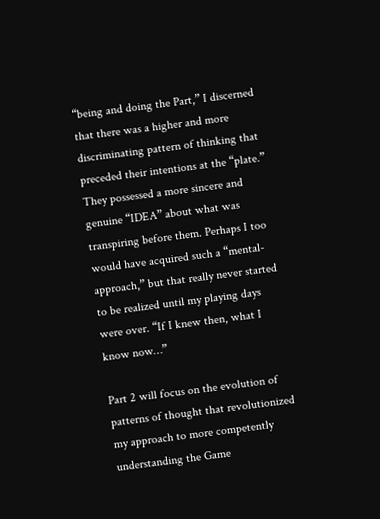“being and doing the Part,” I discerned that there was a higher and more discriminating pattern of thinking that preceded their intentions at the “plate.” They possessed a more sincere and genuine “IDEA” about what was transpiring before them. Perhaps I too would have acquired such a “mental-approach,” but that really never started to be realized until my playing days were over. “If I knew then, what I know now…”

Part 2 will focus on the evolution of patterns of thought that revolutionized my approach to more competently understanding the Game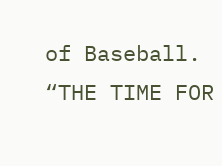of Baseball. “THE TIME FOR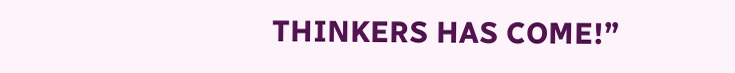THINKERS HAS COME!”